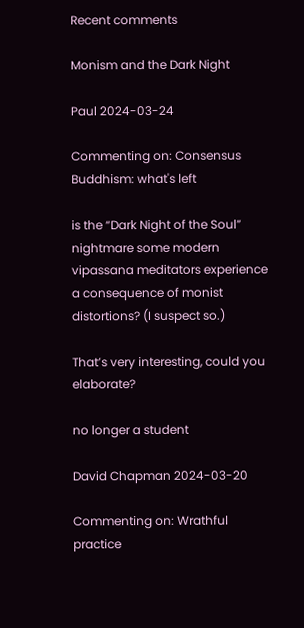Recent comments

Monism and the Dark Night

Paul 2024-03-24

Commenting on: Consensus Buddhism: what's left

is the “Dark Night of the Soul” nightmare some modern vipassana meditators experience a consequence of monist distortions? (I suspect so.)

That’s very interesting, could you elaborate?

no longer a student

David Chapman 2024-03-20

Commenting on: Wrathful practice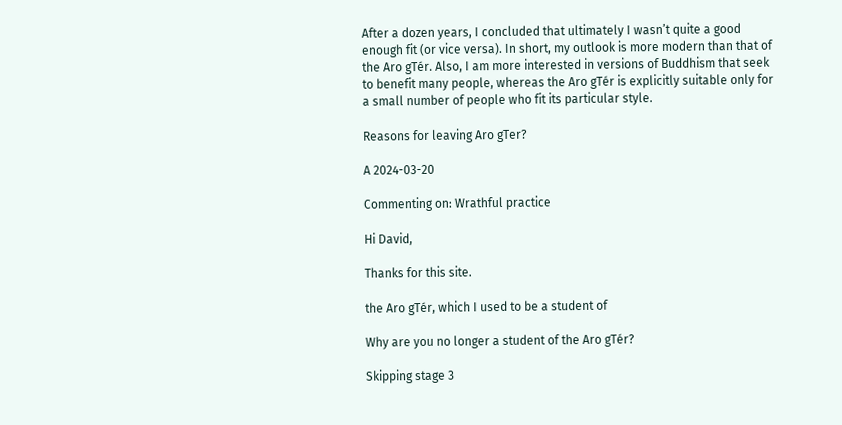After a dozen years, I concluded that ultimately I wasn’t quite a good enough fit (or vice versa). In short, my outlook is more modern than that of the Aro gTér. Also, I am more interested in versions of Buddhism that seek to benefit many people, whereas the Aro gTér is explicitly suitable only for a small number of people who fit its particular style.

Reasons for leaving Aro gTer?

A 2024-03-20

Commenting on: Wrathful practice

Hi David,

Thanks for this site.

the Aro gTér, which I used to be a student of

Why are you no longer a student of the Aro gTér?

Skipping stage 3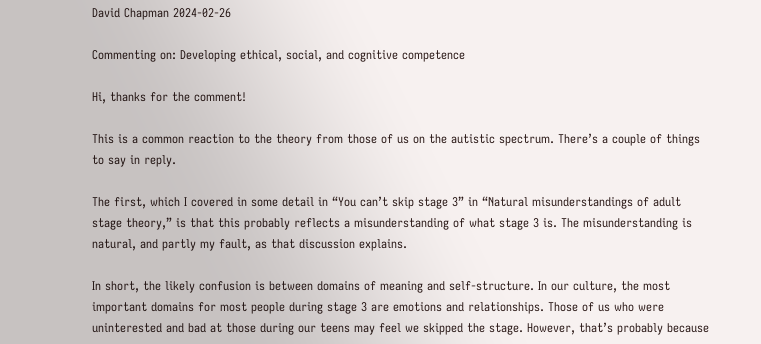David Chapman 2024-02-26

Commenting on: Developing ethical, social, and cognitive competence

Hi, thanks for the comment!

This is a common reaction to the theory from those of us on the autistic spectrum. There’s a couple of things to say in reply.

The first, which I covered in some detail in “You can’t skip stage 3” in “Natural misunderstandings of adult stage theory,” is that this probably reflects a misunderstanding of what stage 3 is. The misunderstanding is natural, and partly my fault, as that discussion explains.

In short, the likely confusion is between domains of meaning and self-structure. In our culture, the most important domains for most people during stage 3 are emotions and relationships. Those of us who were uninterested and bad at those during our teens may feel we skipped the stage. However, that’s probably because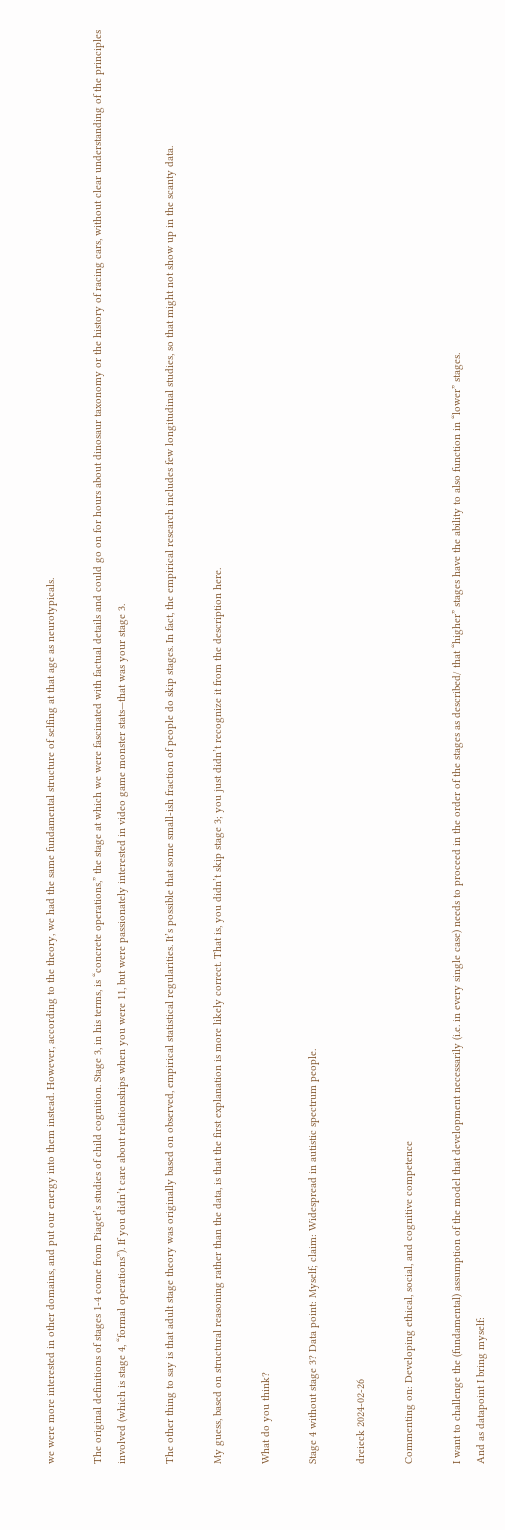we were more interested in other domains, and put our energy into them instead. However, according to the theory, we had the same fundamental structure of selfing at that age as neurotypicals.

The original definitions of stages 1-4 come from Piaget’s studies of child cognition. Stage 3, in his terms, is “concrete operations,” the stage at which we were fascinated with factual details and could go on for hours about dinosaur taxonomy or the history of racing cars, without clear understanding of the principles involved (which is stage 4, “formal operations”). If you didn’t care about relationships when you were 11, but were passionately interested in video game monster stats—that was your stage 3.

The other thing to say is that adult stage theory was originally based on observed, empirical statistical regularities. It’s possible that some small-ish fraction of people do skip stages. In fact, the empirical research includes few longitudinal studies, so that might not show up in the scanty data.

My guess, based on structural reasoning rather than the data, is that the first explanation is more likely correct. That is, you didn’t skip stage 3; you just didn’t recognize it from the description here.

What do you think?

Stage 4 without stage 3? Data point: Myself; claim: Widespread in autistic spectrum people.

dreieck 2024-02-26

Commenting on: Developing ethical, social, and cognitive competence

I want to challenge the (fundamental) assumption of the model that development necessarily (i.e. in every single case) needs to proceed in the order of the stages as described/ that “higher” stages have the ability to also function in “lower” stages.
And as datapoint I bring myself: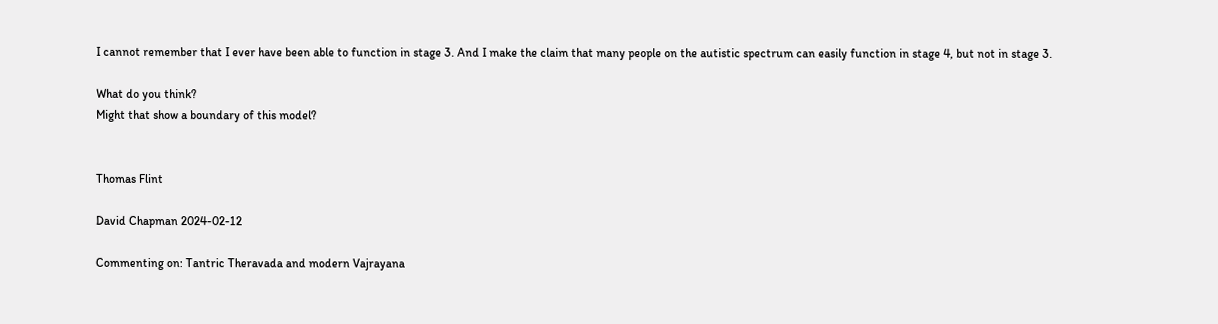I cannot remember that I ever have been able to function in stage 3. And I make the claim that many people on the autistic spectrum can easily function in stage 4, but not in stage 3.

What do you think?
Might that show a boundary of this model?


Thomas Flint

David Chapman 2024-02-12

Commenting on: Tantric Theravada and modern Vajrayana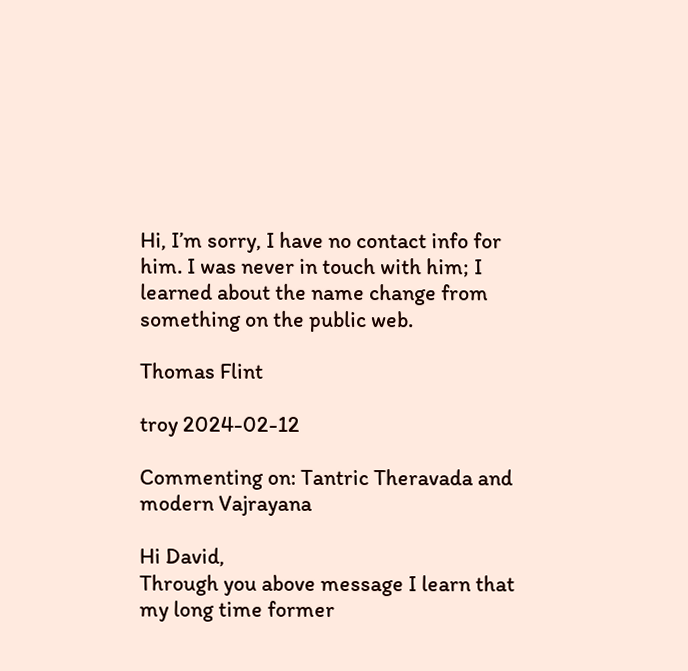Hi, I’m sorry, I have no contact info for him. I was never in touch with him; I learned about the name change from something on the public web.

Thomas Flint

troy 2024-02-12

Commenting on: Tantric Theravada and modern Vajrayana

Hi David,
Through you above message I learn that my long time former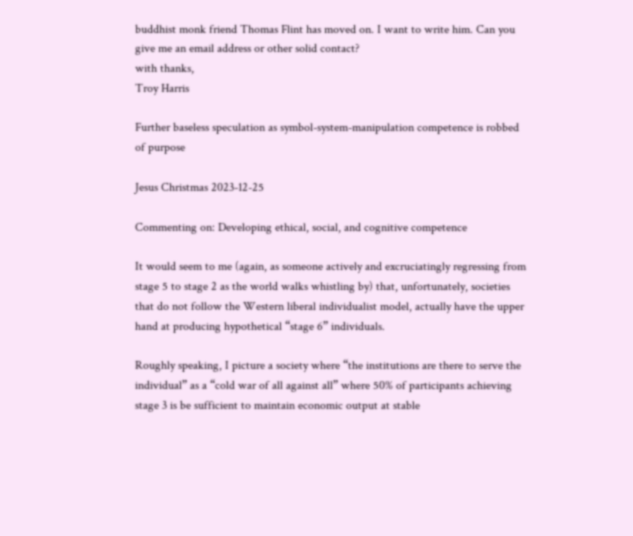buddhist monk friend Thomas Flint has moved on. I want to write him. Can you give me an email address or other solid contact?
with thanks,
Troy Harris

Further baseless speculation as symbol-system-manipulation competence is robbed of purpose

Jesus Christmas 2023-12-25

Commenting on: Developing ethical, social, and cognitive competence

It would seem to me (again, as someone actively and excruciatingly regressing from stage 5 to stage 2 as the world walks whistling by) that, unfortunately, societies that do not follow the Western liberal individualist model, actually have the upper hand at producing hypothetical “stage 6” individuals.

Roughly speaking, I picture a society where “the institutions are there to serve the individual” as a “cold war of all against all” where 50% of participants achieving stage 3 is be sufficient to maintain economic output at stable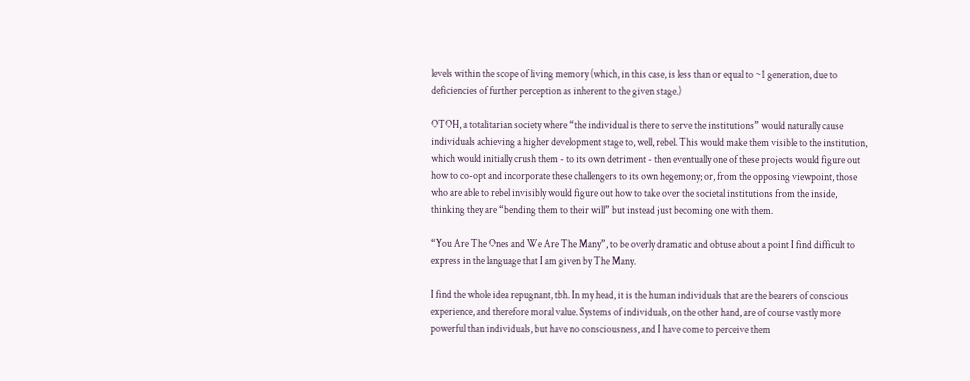levels within the scope of living memory (which, in this case, is less than or equal to ~1 generation, due to deficiencies of further perception as inherent to the given stage.)

OTOH, a totalitarian society where “the individual is there to serve the institutions” would naturally cause individuals achieving a higher development stage to, well, rebel. This would make them visible to the institution, which would initially crush them - to its own detriment - then eventually one of these projects would figure out how to co-opt and incorporate these challengers to its own hegemony; or, from the opposing viewpoint, those who are able to rebel invisibly would figure out how to take over the societal institutions from the inside, thinking they are “bending them to their will” but instead just becoming one with them.

“You Are The Ones and We Are The Many”, to be overly dramatic and obtuse about a point I find difficult to express in the language that I am given by The Many.

I find the whole idea repugnant, tbh. In my head, it is the human individuals that are the bearers of conscious experience, and therefore moral value. Systems of individuals, on the other hand, are of course vastly more powerful than individuals, but have no consciousness, and I have come to perceive them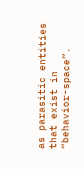as parasitic entities that exist in “behavior-space”.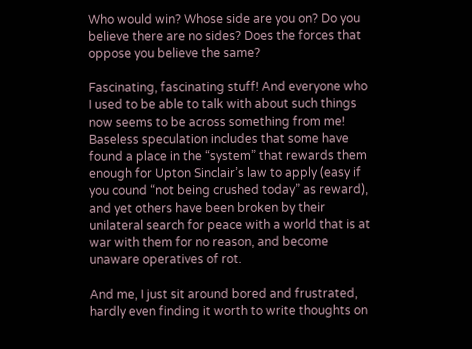Who would win? Whose side are you on? Do you believe there are no sides? Does the forces that oppose you believe the same?

Fascinating, fascinating stuff! And everyone who I used to be able to talk with about such things now seems to be across something from me! Baseless speculation includes that some have found a place in the “system” that rewards them enough for Upton Sinclair’s law to apply (easy if you cound “not being crushed today” as reward), and yet others have been broken by their unilateral search for peace with a world that is at war with them for no reason, and become unaware operatives of rot.

And me, I just sit around bored and frustrated, hardly even finding it worth to write thoughts on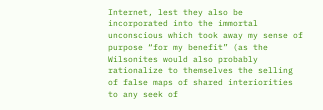Internet, lest they also be incorporated into the immortal unconscious which took away my sense of purpose “for my benefit” (as the Wilsonites would also probably rationalize to themselves the selling of false maps of shared interiorities to any seek of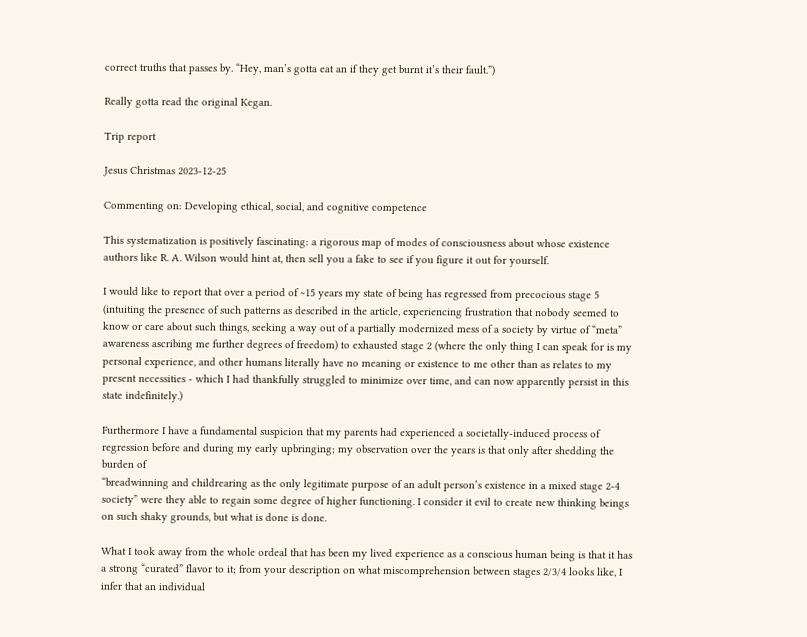correct truths that passes by. “Hey, man’s gotta eat an if they get burnt it’s their fault.”)

Really gotta read the original Kegan.

Trip report

Jesus Christmas 2023-12-25

Commenting on: Developing ethical, social, and cognitive competence

This systematization is positively fascinating: a rigorous map of modes of consciousness about whose existence authors like R. A. Wilson would hint at, then sell you a fake to see if you figure it out for yourself.

I would like to report that over a period of ~15 years my state of being has regressed from precocious stage 5 (intuiting the presence of such patterns as described in the article, experiencing frustration that nobody seemed to know or care about such things, seeking a way out of a partially modernized mess of a society by virtue of “meta” awareness ascribing me further degrees of freedom) to exhausted stage 2 (where the only thing I can speak for is my personal experience, and other humans literally have no meaning or existence to me other than as relates to my present necessities - which I had thankfully struggled to minimize over time, and can now apparently persist in this state indefinitely.)

Furthermore I have a fundamental suspicion that my parents had experienced a societally-induced process of regression before and during my early upbringing; my observation over the years is that only after shedding the burden of
“breadwinning and childrearing as the only legitimate purpose of an adult person’s existence in a mixed stage 2-4 society” were they able to regain some degree of higher functioning. I consider it evil to create new thinking beings on such shaky grounds, but what is done is done.

What I took away from the whole ordeal that has been my lived experience as a conscious human being is that it has a strong “curated” flavor to it; from your description on what miscomprehension between stages 2/3/4 looks like, I infer that an individual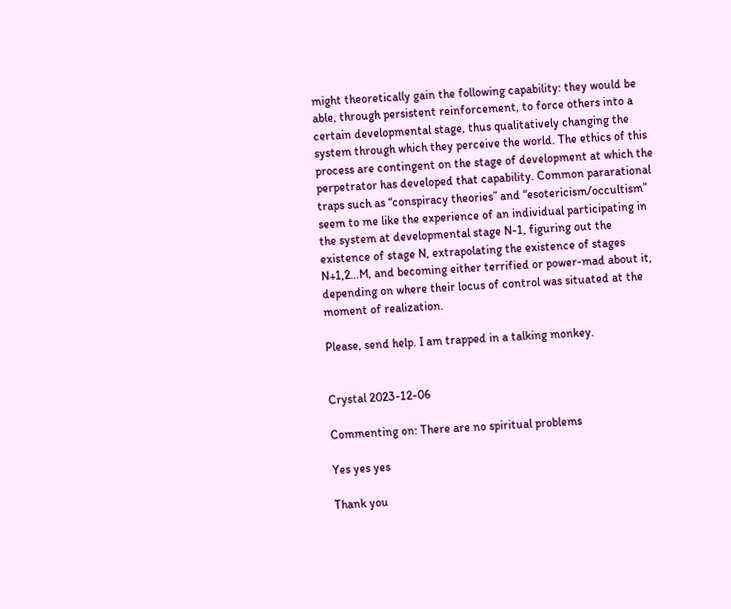might theoretically gain the following capability: they would be able, through persistent reinforcement, to force others into a certain developmental stage, thus qualitatively changing the system through which they perceive the world. The ethics of this process are contingent on the stage of development at which the perpetrator has developed that capability. Common pararational traps such as “conspiracy theories” and “esotericism/occultism” seem to me like the experience of an individual participating in the system at developmental stage N-1, figuring out the existence of stage N, extrapolating the existence of stages N+1,2…M, and becoming either terrified or power-mad about it, depending on where their locus of control was situated at the moment of realization.

Please, send help. I am trapped in a talking monkey.


Crystal 2023-12-06

Commenting on: There are no spiritual problems

Yes yes yes

Thank you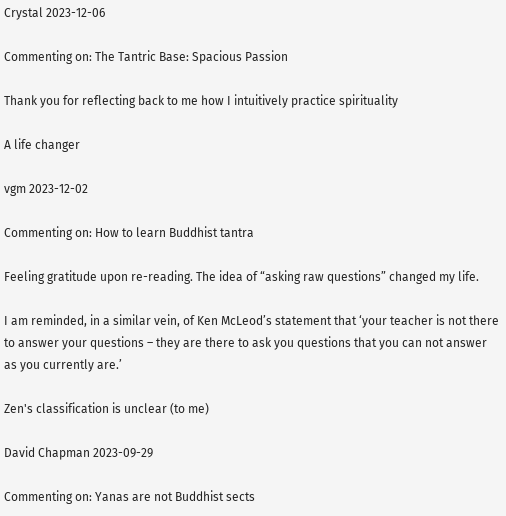Crystal 2023-12-06

Commenting on: The Tantric Base: Spacious Passion

Thank you for reflecting back to me how I intuitively practice spirituality

A life changer

vgm 2023-12-02

Commenting on: How to learn Buddhist tantra

Feeling gratitude upon re-reading. The idea of “asking raw questions” changed my life.

I am reminded, in a similar vein, of Ken McLeod’s statement that ‘your teacher is not there to answer your questions – they are there to ask you questions that you can not answer as you currently are.’

Zen's classification is unclear (to me)

David Chapman 2023-09-29

Commenting on: Yanas are not Buddhist sects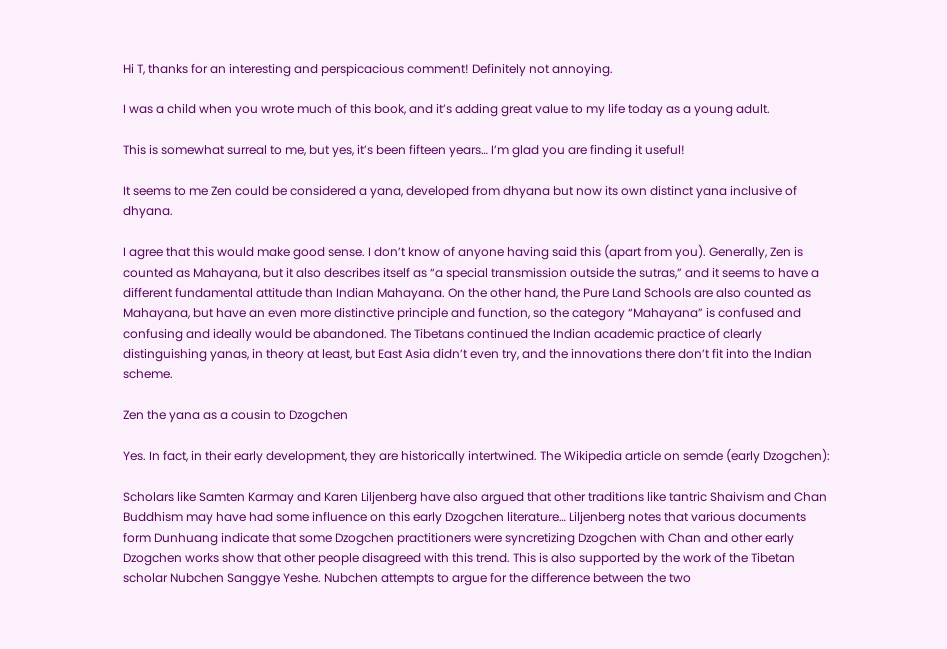Hi T, thanks for an interesting and perspicacious comment! Definitely not annoying.

I was a child when you wrote much of this book, and it’s adding great value to my life today as a young adult.

This is somewhat surreal to me, but yes, it’s been fifteen years… I’m glad you are finding it useful!

It seems to me Zen could be considered a yana, developed from dhyana but now its own distinct yana inclusive of dhyana.

I agree that this would make good sense. I don’t know of anyone having said this (apart from you). Generally, Zen is counted as Mahayana, but it also describes itself as “a special transmission outside the sutras,” and it seems to have a different fundamental attitude than Indian Mahayana. On the other hand, the Pure Land Schools are also counted as Mahayana, but have an even more distinctive principle and function, so the category “Mahayana” is confused and confusing and ideally would be abandoned. The Tibetans continued the Indian academic practice of clearly distinguishing yanas, in theory at least, but East Asia didn’t even try, and the innovations there don’t fit into the Indian scheme.

Zen the yana as a cousin to Dzogchen

Yes. In fact, in their early development, they are historically intertwined. The Wikipedia article on semde (early Dzogchen):

Scholars like Samten Karmay and Karen Liljenberg have also argued that other traditions like tantric Shaivism and Chan Buddhism may have had some influence on this early Dzogchen literature… Liljenberg notes that various documents form Dunhuang indicate that some Dzogchen practitioners were syncretizing Dzogchen with Chan and other early Dzogchen works show that other people disagreed with this trend. This is also supported by the work of the Tibetan scholar Nubchen Sanggye Yeshe. Nubchen attempts to argue for the difference between the two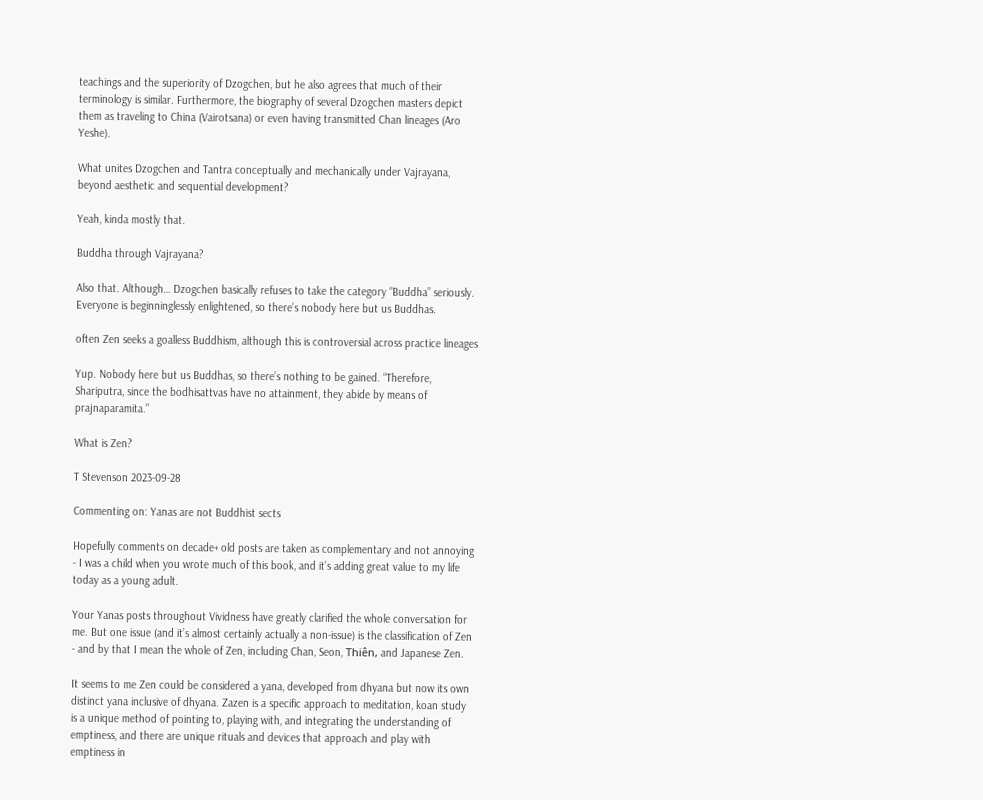teachings and the superiority of Dzogchen, but he also agrees that much of their terminology is similar. Furthermore, the biography of several Dzogchen masters depict them as traveling to China (Vairotsana) or even having transmitted Chan lineages (Aro Yeshe).

What unites Dzogchen and Tantra conceptually and mechanically under Vajrayana, beyond aesthetic and sequential development?

Yeah, kinda mostly that.

Buddha through Vajrayana?

Also that. Although… Dzogchen basically refuses to take the category “Buddha” seriously. Everyone is beginninglessly enlightened, so there’s nobody here but us Buddhas.

often Zen seeks a goalless Buddhism, although this is controversial across practice lineages

Yup. Nobody here but us Buddhas, so there’s nothing to be gained. “Therefore, Shariputra, since the bodhisattvas have no attainment, they abide by means of prajnaparamita.”

What is Zen?

T Stevenson 2023-09-28

Commenting on: Yanas are not Buddhist sects

Hopefully comments on decade+ old posts are taken as complementary and not annoying - I was a child when you wrote much of this book, and it’s adding great value to my life today as a young adult.

Your Yanas posts throughout Vividness have greatly clarified the whole conversation for me. But one issue (and it’s almost certainly actually a non-issue) is the classification of Zen - and by that I mean the whole of Zen, including Chan, Seon, Thiên, and Japanese Zen.

It seems to me Zen could be considered a yana, developed from dhyana but now its own distinct yana inclusive of dhyana. Zazen is a specific approach to meditation, koan study is a unique method of pointing to, playing with, and integrating the understanding of emptiness, and there are unique rituals and devices that approach and play with emptiness in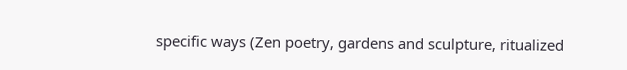specific ways (Zen poetry, gardens and sculpture, ritualized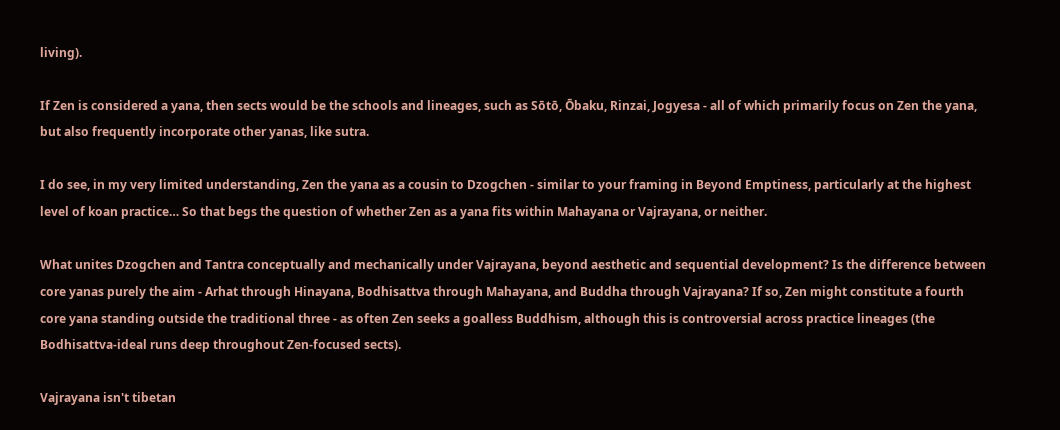living).

If Zen is considered a yana, then sects would be the schools and lineages, such as Sōtō, Ōbaku, Rinzai, Jogyesa - all of which primarily focus on Zen the yana, but also frequently incorporate other yanas, like sutra.

I do see, in my very limited understanding, Zen the yana as a cousin to Dzogchen - similar to your framing in Beyond Emptiness, particularly at the highest level of koan practice… So that begs the question of whether Zen as a yana fits within Mahayana or Vajrayana, or neither.

What unites Dzogchen and Tantra conceptually and mechanically under Vajrayana, beyond aesthetic and sequential development? Is the difference between core yanas purely the aim - Arhat through Hinayana, Bodhisattva through Mahayana, and Buddha through Vajrayana? If so, Zen might constitute a fourth core yana standing outside the traditional three - as often Zen seeks a goalless Buddhism, although this is controversial across practice lineages (the Bodhisattva-ideal runs deep throughout Zen-focused sects).

Vajrayana isn't tibetan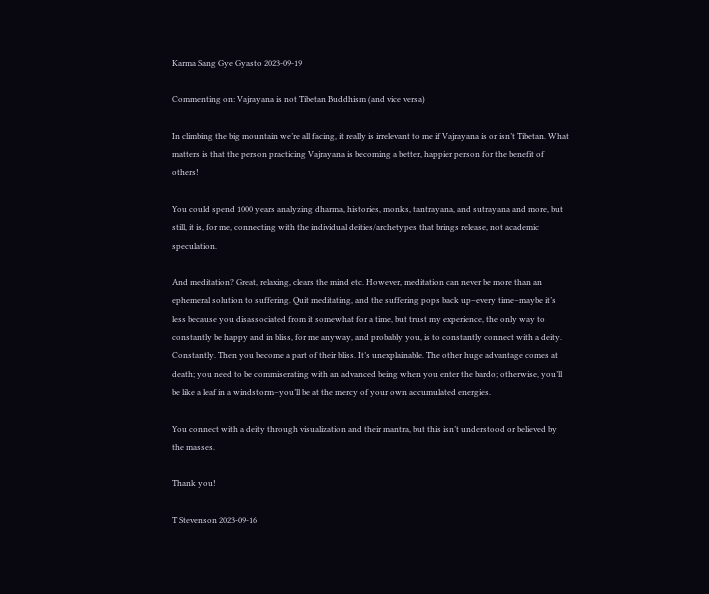Karma Sang Gye Gyasto 2023-09-19

Commenting on: Vajrayana is not Tibetan Buddhism (and vice versa)

In climbing the big mountain we’re all facing, it really is irrelevant to me if Vajrayana is or isn’t Tibetan. What matters is that the person practicing Vajrayana is becoming a better, happier person for the benefit of others!

You could spend 1000 years analyzing dharma, histories, monks, tantrayana, and sutrayana and more, but still, it is, for me, connecting with the individual deities/archetypes that brings release, not academic speculation.

And meditation? Great, relaxing, clears the mind etc. However, meditation can never be more than an ephemeral solution to suffering. Quit meditating, and the suffering pops back up–every time–maybe it’s less because you disassociated from it somewhat for a time, but trust my experience, the only way to constantly be happy and in bliss, for me anyway, and probably you, is to constantly connect with a deity. Constantly. Then you become a part of their bliss. It’s unexplainable. The other huge advantage comes at death; you need to be commiserating with an advanced being when you enter the bardo; otherwise, you’ll be like a leaf in a windstorm–you’ll be at the mercy of your own accumulated energies.

You connect with a deity through visualization and their mantra, but this isn’t understood or believed by the masses.

Thank you!

T Stevenson 2023-09-16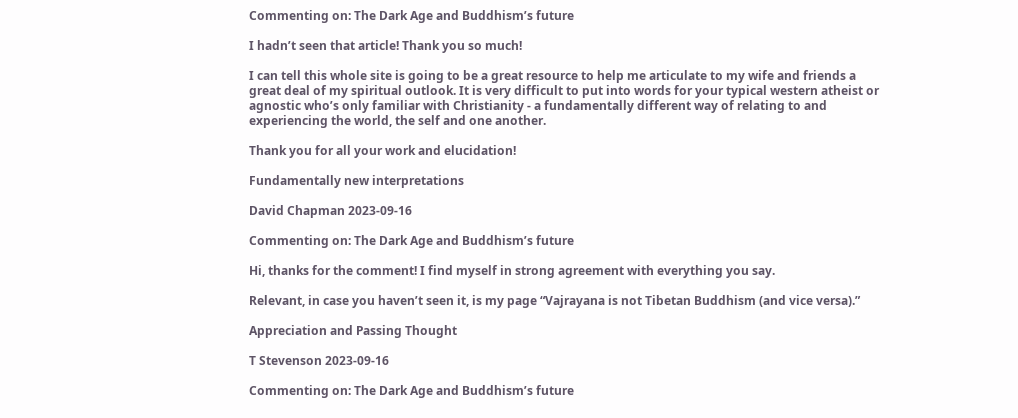Commenting on: The Dark Age and Buddhism’s future

I hadn’t seen that article! Thank you so much!

I can tell this whole site is going to be a great resource to help me articulate to my wife and friends a great deal of my spiritual outlook. It is very difficult to put into words for your typical western atheist or agnostic who’s only familiar with Christianity - a fundamentally different way of relating to and experiencing the world, the self and one another.

Thank you for all your work and elucidation!

Fundamentally new interpretations

David Chapman 2023-09-16

Commenting on: The Dark Age and Buddhism’s future

Hi, thanks for the comment! I find myself in strong agreement with everything you say.

Relevant, in case you haven’t seen it, is my page “Vajrayana is not Tibetan Buddhism (and vice versa).”

Appreciation and Passing Thought

T Stevenson 2023-09-16

Commenting on: The Dark Age and Buddhism’s future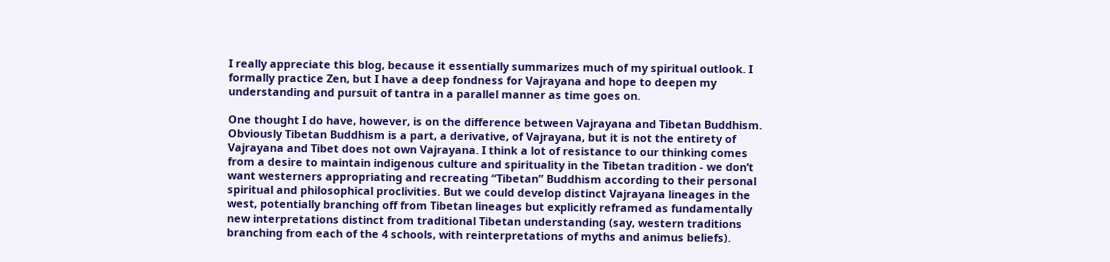I really appreciate this blog, because it essentially summarizes much of my spiritual outlook. I formally practice Zen, but I have a deep fondness for Vajrayana and hope to deepen my understanding and pursuit of tantra in a parallel manner as time goes on.

One thought I do have, however, is on the difference between Vajrayana and Tibetan Buddhism. Obviously Tibetan Buddhism is a part, a derivative, of Vajrayana, but it is not the entirety of Vajrayana and Tibet does not own Vajrayana. I think a lot of resistance to our thinking comes from a desire to maintain indigenous culture and spirituality in the Tibetan tradition - we don’t want westerners appropriating and recreating “Tibetan” Buddhism according to their personal spiritual and philosophical proclivities. But we could develop distinct Vajrayana lineages in the west, potentially branching off from Tibetan lineages but explicitly reframed as fundamentally new interpretations distinct from traditional Tibetan understanding (say, western traditions branching from each of the 4 schools, with reinterpretations of myths and animus beliefs).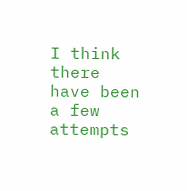I think there have been a few attempts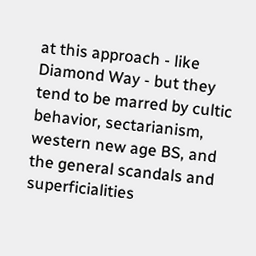at this approach - like Diamond Way - but they tend to be marred by cultic behavior, sectarianism, western new age BS, and the general scandals and superficialities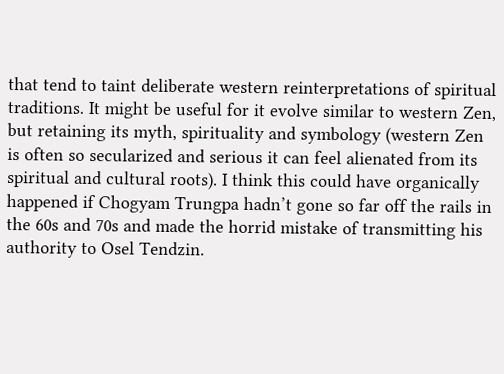that tend to taint deliberate western reinterpretations of spiritual traditions. It might be useful for it evolve similar to western Zen, but retaining its myth, spirituality and symbology (western Zen is often so secularized and serious it can feel alienated from its spiritual and cultural roots). I think this could have organically happened if Chogyam Trungpa hadn’t gone so far off the rails in the 60s and 70s and made the horrid mistake of transmitting his authority to Osel Tendzin.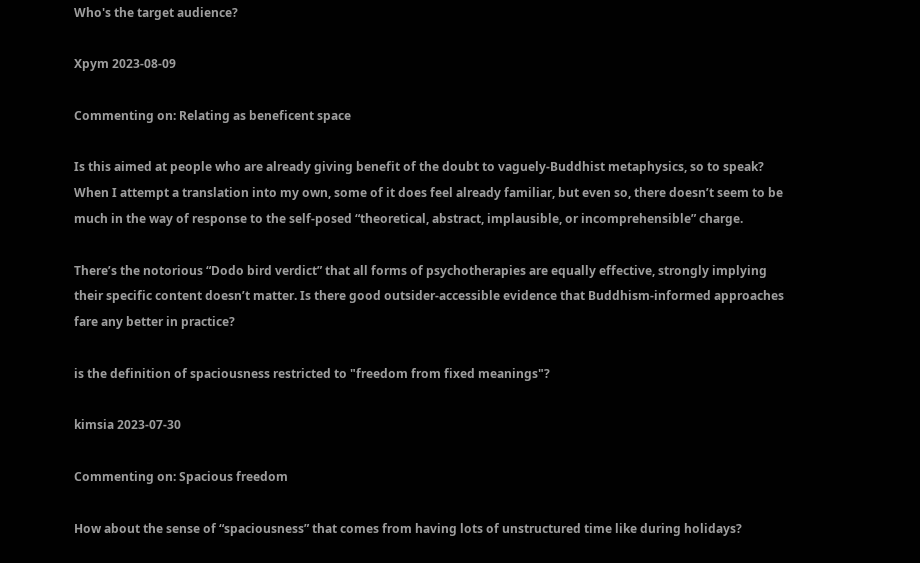Who's the target audience?

Xpym 2023-08-09

Commenting on: Relating as beneficent space

Is this aimed at people who are already giving benefit of the doubt to vaguely-Buddhist metaphysics, so to speak? When I attempt a translation into my own, some of it does feel already familiar, but even so, there doesn’t seem to be much in the way of response to the self-posed “theoretical, abstract, implausible, or incomprehensible” charge.

There’s the notorious “Dodo bird verdict” that all forms of psychotherapies are equally effective, strongly implying their specific content doesn’t matter. Is there good outsider-accessible evidence that Buddhism-informed approaches fare any better in practice?

is the definition of spaciousness restricted to "freedom from fixed meanings"?

kimsia 2023-07-30

Commenting on: Spacious freedom

How about the sense of “spaciousness” that comes from having lots of unstructured time like during holidays?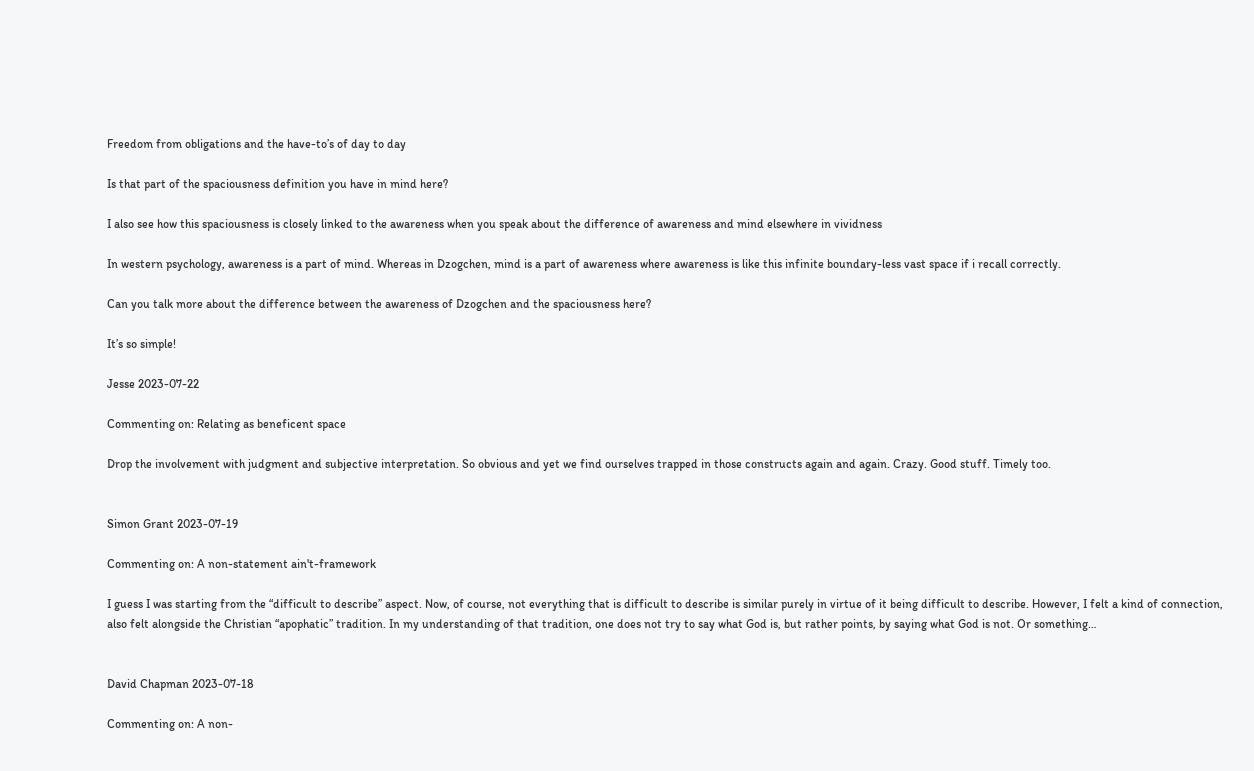Freedom from obligations and the have-to’s of day to day

Is that part of the spaciousness definition you have in mind here?

I also see how this spaciousness is closely linked to the awareness when you speak about the difference of awareness and mind elsewhere in vividness

In western psychology, awareness is a part of mind. Whereas in Dzogchen, mind is a part of awareness where awareness is like this infinite boundary-less vast space if i recall correctly.

Can you talk more about the difference between the awareness of Dzogchen and the spaciousness here?

It’s so simple!

Jesse 2023-07-22

Commenting on: Relating as beneficent space

Drop the involvement with judgment and subjective interpretation. So obvious and yet we find ourselves trapped in those constructs again and again. Crazy. Good stuff. Timely too.


Simon Grant 2023-07-19

Commenting on: A non-statement ain't-framework

I guess I was starting from the “difficult to describe” aspect. Now, of course, not everything that is difficult to describe is similar purely in virtue of it being difficult to describe. However, I felt a kind of connection, also felt alongside the Christian “apophatic” tradition. In my understanding of that tradition, one does not try to say what God is, but rather points, by saying what God is not. Or something…


David Chapman 2023-07-18

Commenting on: A non-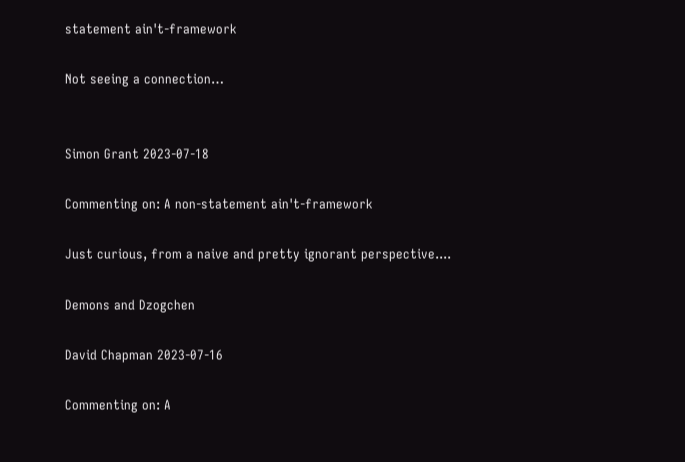statement ain't-framework

Not seeing a connection…


Simon Grant 2023-07-18

Commenting on: A non-statement ain't-framework

Just curious, from a naive and pretty ignorant perspective....

Demons and Dzogchen

David Chapman 2023-07-16

Commenting on: A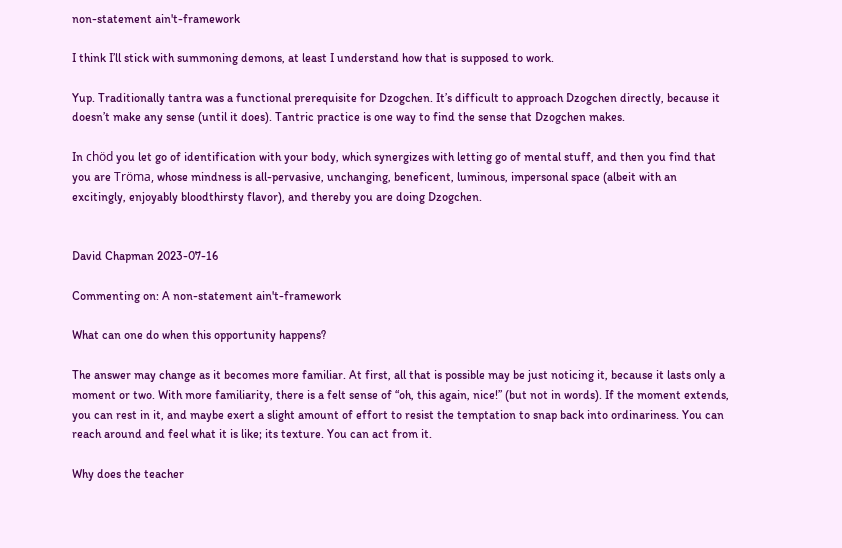non-statement ain't-framework

I think I’ll stick with summoning demons, at least I understand how that is supposed to work.

Yup. Traditionally tantra was a functional prerequisite for Dzogchen. It’s difficult to approach Dzogchen directly, because it doesn’t make any sense (until it does). Tantric practice is one way to find the sense that Dzogchen makes.

In chöd you let go of identification with your body, which synergizes with letting go of mental stuff, and then you find that you are Tröma, whose mindness is all-pervasive, unchanging, beneficent, luminous, impersonal space (albeit with an excitingly, enjoyably bloodthirsty flavor), and thereby you are doing Dzogchen.


David Chapman 2023-07-16

Commenting on: A non-statement ain't-framework

What can one do when this opportunity happens?

The answer may change as it becomes more familiar. At first, all that is possible may be just noticing it, because it lasts only a moment or two. With more familiarity, there is a felt sense of “oh, this again, nice!” (but not in words). If the moment extends, you can rest in it, and maybe exert a slight amount of effort to resist the temptation to snap back into ordinariness. You can reach around and feel what it is like; its texture. You can act from it.

Why does the teacher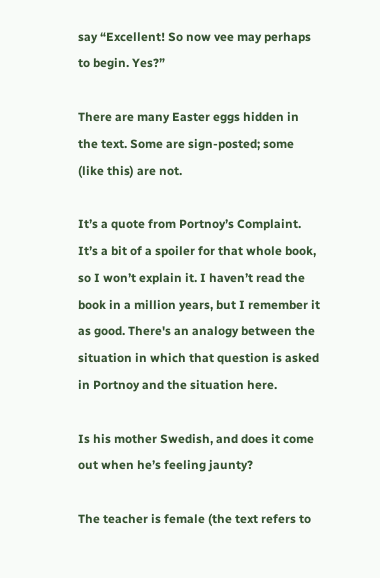say “Excellent! So now vee may perhaps to begin. Yes?”

There are many Easter eggs hidden in the text. Some are sign-posted; some (like this) are not.

It’s a quote from Portnoy’s Complaint. It’s a bit of a spoiler for that whole book, so I won’t explain it. I haven’t read the book in a million years, but I remember it as good. There's an analogy between the situation in which that question is asked in Portnoy and the situation here.

Is his mother Swedish, and does it come out when he’s feeling jaunty?

The teacher is female (the text refers to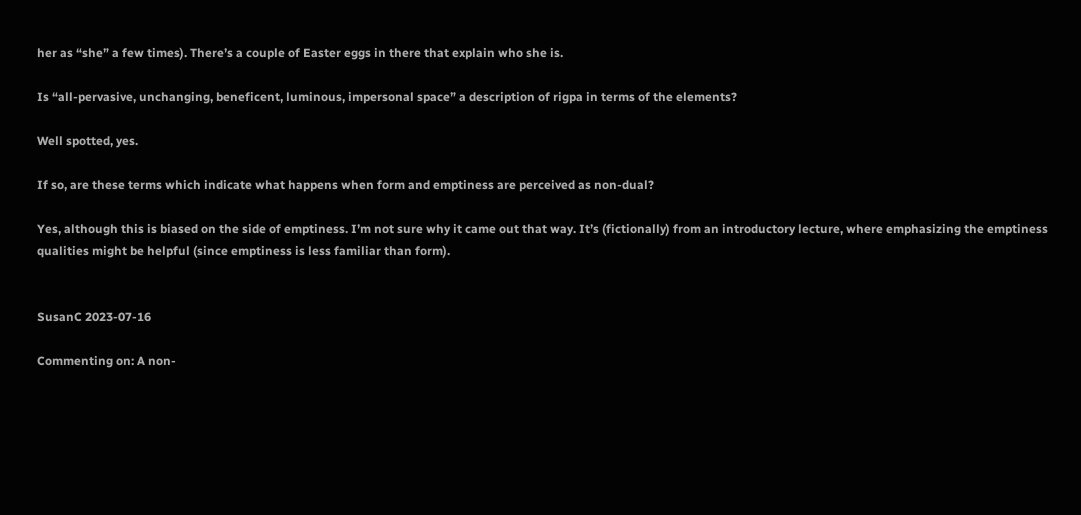her as “she” a few times). There’s a couple of Easter eggs in there that explain who she is.

Is “all-pervasive, unchanging, beneficent, luminous, impersonal space” a description of rigpa in terms of the elements?

Well spotted, yes.

If so, are these terms which indicate what happens when form and emptiness are perceived as non-dual?

Yes, although this is biased on the side of emptiness. I’m not sure why it came out that way. It’s (fictionally) from an introductory lecture, where emphasizing the emptiness qualities might be helpful (since emptiness is less familiar than form).


SusanC 2023-07-16

Commenting on: A non-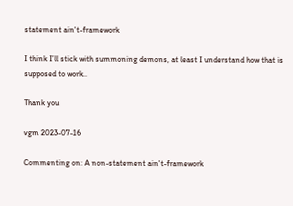statement ain't-framework

I think I’ll stick with summoning demons, at least I understand how that is supposed to work..

Thank you

vgm 2023-07-16

Commenting on: A non-statement ain't-framework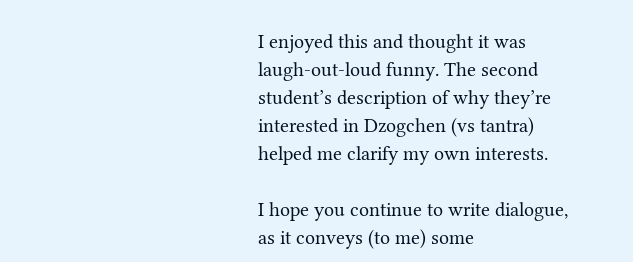I enjoyed this and thought it was laugh-out-loud funny. The second student’s description of why they’re interested in Dzogchen (vs tantra) helped me clarify my own interests.

I hope you continue to write dialogue, as it conveys (to me) some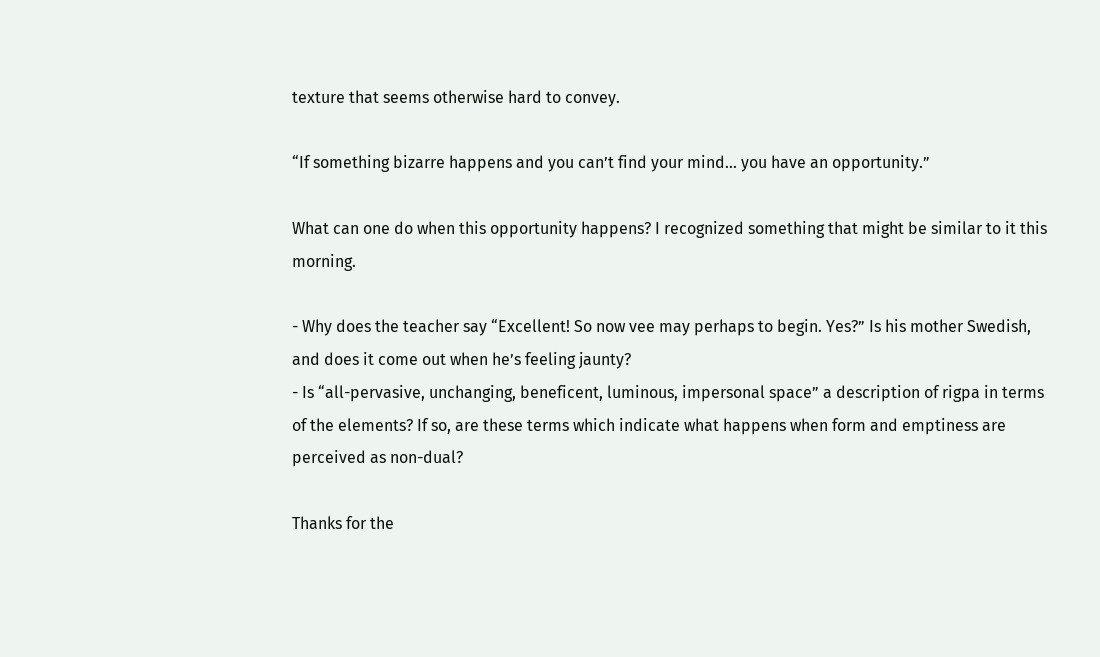texture that seems otherwise hard to convey.

“If something bizarre happens and you can’t find your mind… you have an opportunity.”

What can one do when this opportunity happens? I recognized something that might be similar to it this morning.

- Why does the teacher say “Excellent! So now vee may perhaps to begin. Yes?” Is his mother Swedish, and does it come out when he’s feeling jaunty?
- Is “all-pervasive, unchanging, beneficent, luminous, impersonal space” a description of rigpa in terms of the elements? If so, are these terms which indicate what happens when form and emptiness are perceived as non-dual?

Thanks for the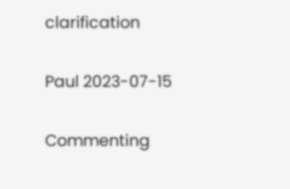clarification

Paul 2023-07-15

Commenting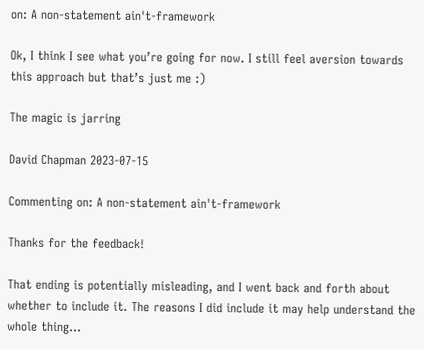on: A non-statement ain't-framework

Ok, I think I see what you’re going for now. I still feel aversion towards this approach but that’s just me :)

The magic is jarring

David Chapman 2023-07-15

Commenting on: A non-statement ain't-framework

Thanks for the feedback!

That ending is potentially misleading, and I went back and forth about whether to include it. The reasons I did include it may help understand the whole thing…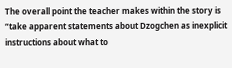The overall point the teacher makes within the story is “take apparent statements about Dzogchen as inexplicit instructions about what to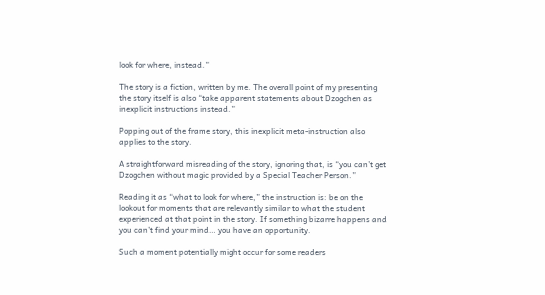look for where, instead.”

The story is a fiction, written by me. The overall point of my presenting the story itself is also “take apparent statements about Dzogchen as inexplicit instructions instead.”

Popping out of the frame story, this inexplicit meta-instruction also applies to the story.

A straightforward misreading of the story, ignoring that, is “you can’t get Dzogchen without magic provided by a Special Teacher Person.”

Reading it as “what to look for where,” the instruction is: be on the lookout for moments that are relevantly similar to what the student experienced at that point in the story. If something bizarre happens and you can’t find your mind… you have an opportunity.

Such a moment potentially might occur for some readers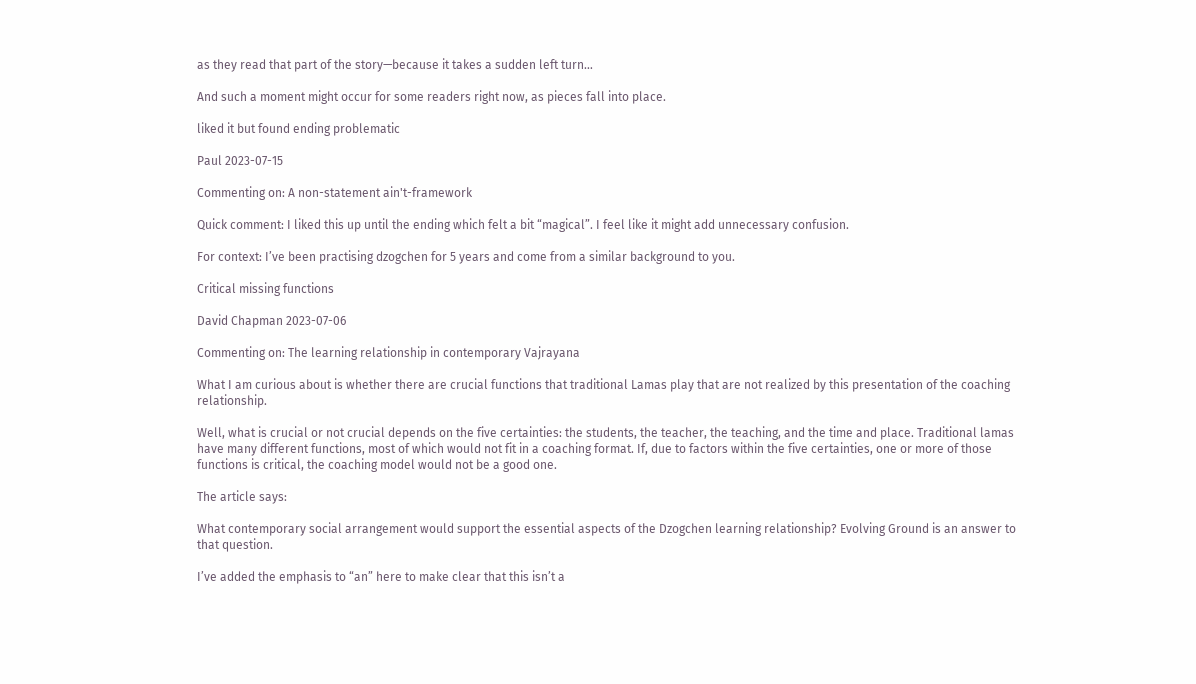as they read that part of the story—because it takes a sudden left turn…

And such a moment might occur for some readers right now, as pieces fall into place.

liked it but found ending problematic

Paul 2023-07-15

Commenting on: A non-statement ain't-framework

Quick comment: I liked this up until the ending which felt a bit “magical”. I feel like it might add unnecessary confusion.

For context: I’ve been practising dzogchen for 5 years and come from a similar background to you.

Critical missing functions

David Chapman 2023-07-06

Commenting on: The learning relationship in contemporary Vajrayana

What I am curious about is whether there are crucial functions that traditional Lamas play that are not realized by this presentation of the coaching relationship.

Well, what is crucial or not crucial depends on the five certainties: the students, the teacher, the teaching, and the time and place. Traditional lamas have many different functions, most of which would not fit in a coaching format. If, due to factors within the five certainties, one or more of those functions is critical, the coaching model would not be a good one.

The article says:

What contemporary social arrangement would support the essential aspects of the Dzogchen learning relationship? Evolving Ground is an answer to that question.

I’ve added the emphasis to “an” here to make clear that this isn’t a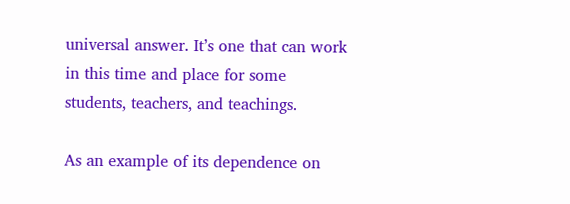universal answer. It’s one that can work in this time and place for some students, teachers, and teachings.

As an example of its dependence on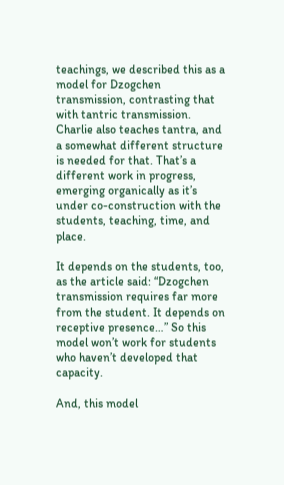teachings, we described this as a model for Dzogchen transmission, contrasting that with tantric transmission. Charlie also teaches tantra, and a somewhat different structure is needed for that. That’s a different work in progress, emerging organically as it’s under co-construction with the students, teaching, time, and place.

It depends on the students, too, as the article said: “Dzogchen transmission requires far more from the student. It depends on receptive presence…” So this model won’t work for students who haven’t developed that capacity.

And, this model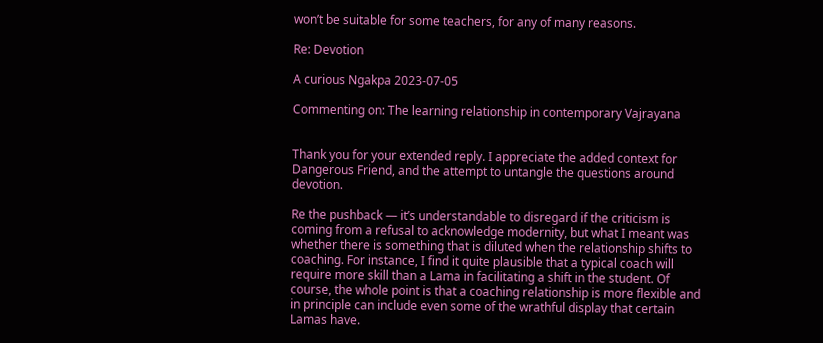won’t be suitable for some teachers, for any of many reasons.

Re: Devotion

A curious Ngakpa 2023-07-05

Commenting on: The learning relationship in contemporary Vajrayana


Thank you for your extended reply. I appreciate the added context for Dangerous Friend, and the attempt to untangle the questions around devotion.

Re the pushback — it’s understandable to disregard if the criticism is coming from a refusal to acknowledge modernity, but what I meant was whether there is something that is diluted when the relationship shifts to coaching. For instance, I find it quite plausible that a typical coach will require more skill than a Lama in facilitating a shift in the student. Of course, the whole point is that a coaching relationship is more flexible and in principle can include even some of the wrathful display that certain Lamas have.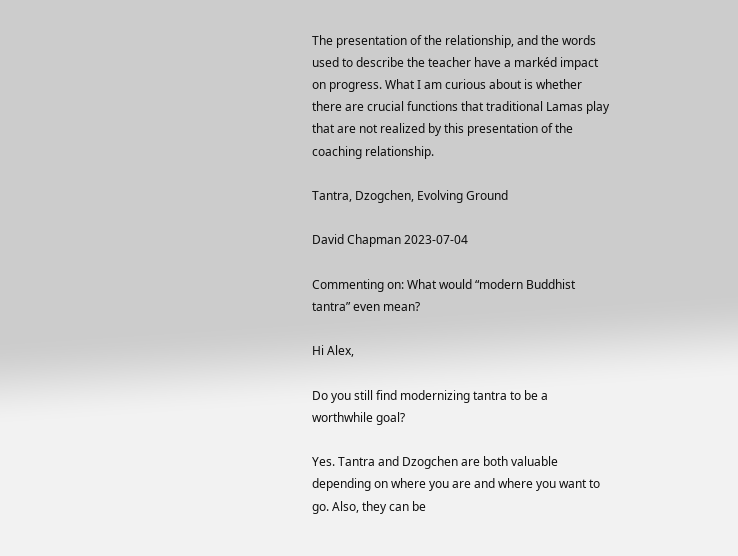The presentation of the relationship, and the words used to describe the teacher have a markéd impact on progress. What I am curious about is whether there are crucial functions that traditional Lamas play that are not realized by this presentation of the coaching relationship.

Tantra, Dzogchen, Evolving Ground

David Chapman 2023-07-04

Commenting on: What would “modern Buddhist tantra” even mean?

Hi Alex,

Do you still find modernizing tantra to be a worthwhile goal?

Yes. Tantra and Dzogchen are both valuable depending on where you are and where you want to go. Also, they can be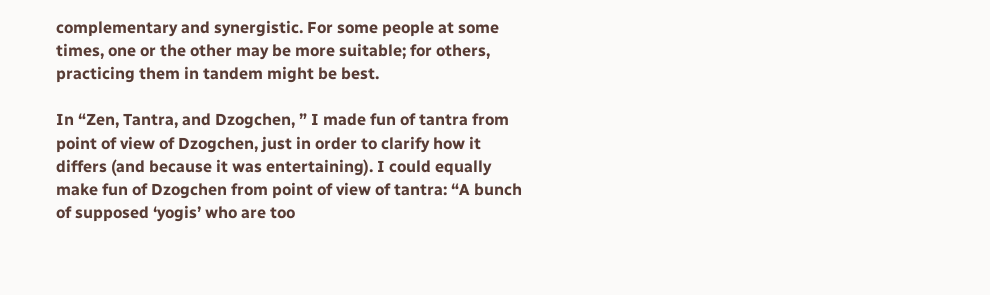complementary and synergistic. For some people at some times, one or the other may be more suitable; for others, practicing them in tandem might be best.

In “Zen, Tantra, and Dzogchen, ” I made fun of tantra from point of view of Dzogchen, just in order to clarify how it differs (and because it was entertaining). I could equally make fun of Dzogchen from point of view of tantra: “A bunch of supposed ‘yogis’ who are too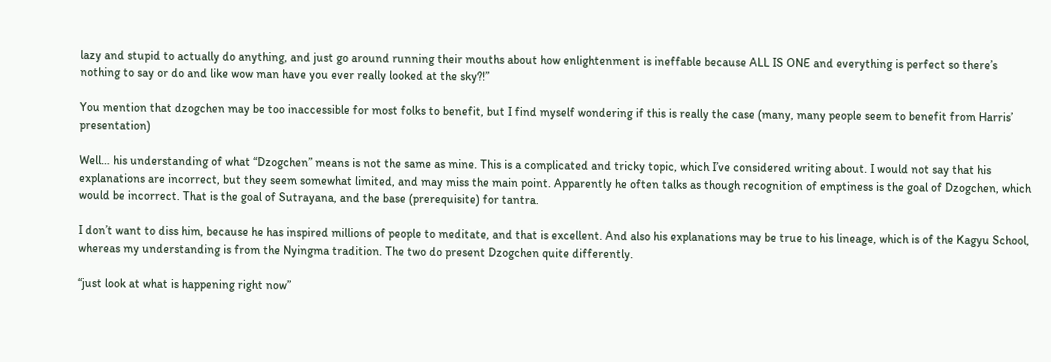lazy and stupid to actually do anything, and just go around running their mouths about how enlightenment is ineffable because ALL IS ONE and everything is perfect so there’s nothing to say or do and like wow man have you ever really looked at the sky?!”

You mention that dzogchen may be too inaccessible for most folks to benefit, but I find myself wondering if this is really the case (many, many people seem to benefit from Harris’ presentation)

Well… his understanding of what “Dzogchen” means is not the same as mine. This is a complicated and tricky topic, which I’ve considered writing about. I would not say that his explanations are incorrect, but they seem somewhat limited, and may miss the main point. Apparently he often talks as though recognition of emptiness is the goal of Dzogchen, which would be incorrect. That is the goal of Sutrayana, and the base (prerequisite) for tantra.

I don’t want to diss him, because he has inspired millions of people to meditate, and that is excellent. And also his explanations may be true to his lineage, which is of the Kagyu School, whereas my understanding is from the Nyingma tradition. The two do present Dzogchen quite differently.

“just look at what is happening right now”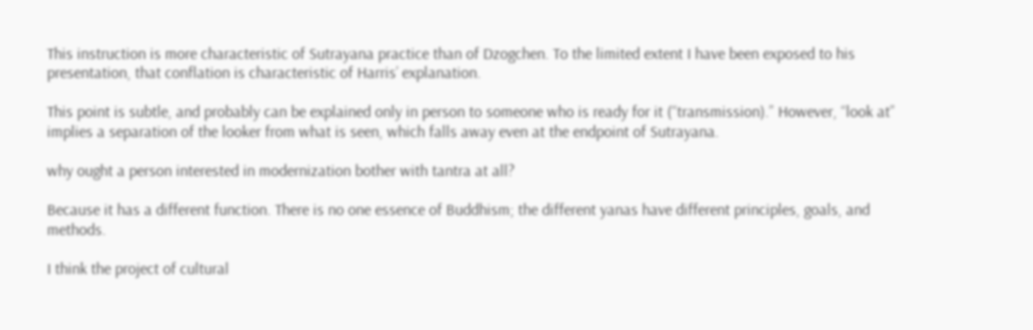This instruction is more characteristic of Sutrayana practice than of Dzogchen. To the limited extent I have been exposed to his presentation, that conflation is characteristic of Harris’ explanation.

This point is subtle, and probably can be explained only in person to someone who is ready for it (“transmission).” However, “look at” implies a separation of the looker from what is seen, which falls away even at the endpoint of Sutrayana.

why ought a person interested in modernization bother with tantra at all?

Because it has a different function. There is no one essence of Buddhism; the different yanas have different principles, goals, and methods.

I think the project of cultural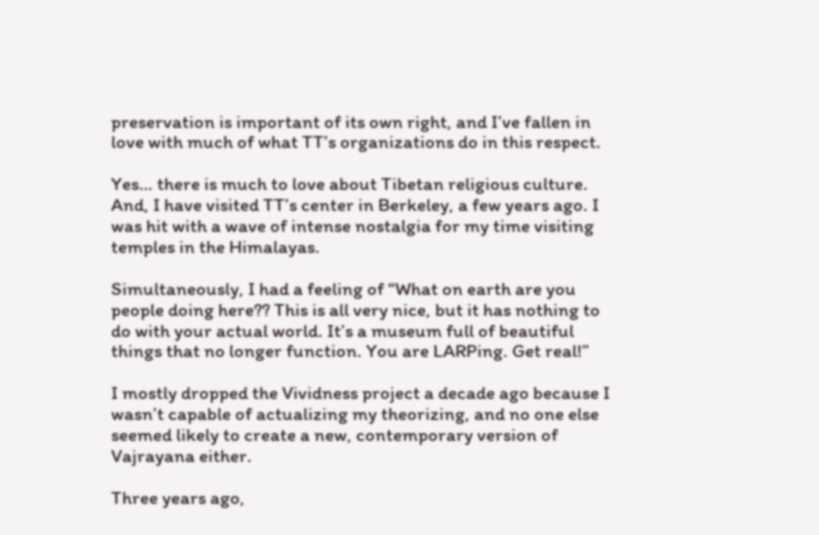preservation is important of its own right, and I’ve fallen in love with much of what TT’s organizations do in this respect.

Yes… there is much to love about Tibetan religious culture. And, I have visited TT’s center in Berkeley, a few years ago. I was hit with a wave of intense nostalgia for my time visiting temples in the Himalayas.

Simultaneously, I had a feeling of “What on earth are you people doing here?? This is all very nice, but it has nothing to do with your actual world. It’s a museum full of beautiful things that no longer function. You are LARPing. Get real!”

I mostly dropped the Vividness project a decade ago because I wasn’t capable of actualizing my theorizing, and no one else seemed likely to create a new, contemporary version of Vajrayana either.

Three years ago,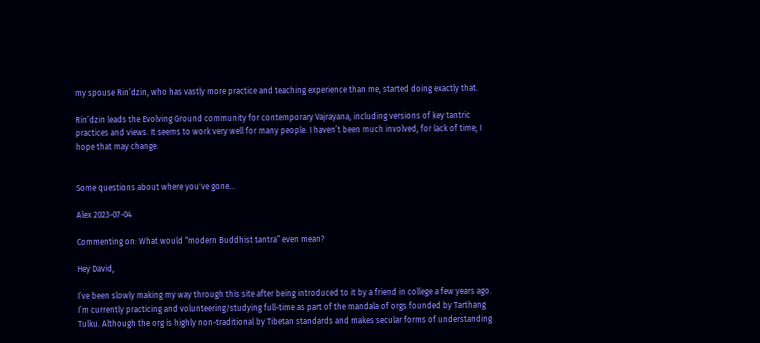my spouse Rin’dzin, who has vastly more practice and teaching experience than me, started doing exactly that.

Rin’dzin leads the Evolving Ground community for contemporary Vajrayana, including versions of key tantric practices and views. It seems to work very well for many people. I haven’t been much involved, for lack of time; I hope that may change.


Some questions about where you've gone...

Alex 2023-07-04

Commenting on: What would “modern Buddhist tantra” even mean?

Hey David,

I’ve been slowly making my way through this site after being introduced to it by a friend in college a few years ago. I’m currently practicing and volunteering/studying full-time as part of the mandala of orgs founded by Tarthang Tulku. Although the org is highly non-traditional by Tibetan standards and makes secular forms of understanding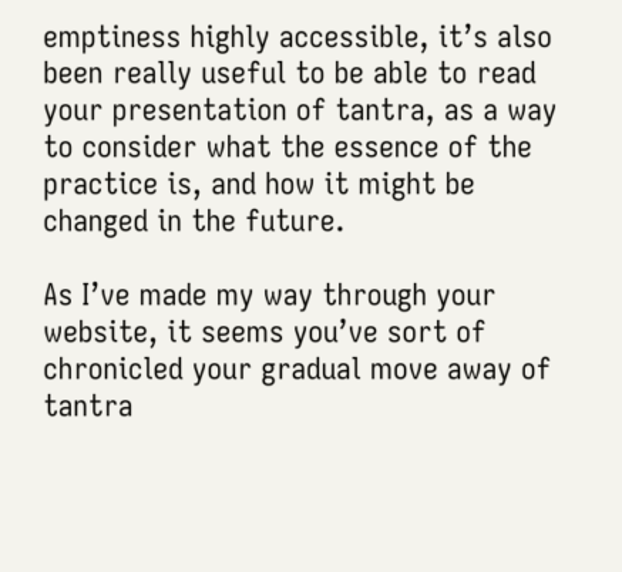emptiness highly accessible, it’s also been really useful to be able to read your presentation of tantra, as a way to consider what the essence of the practice is, and how it might be changed in the future.

As I’ve made my way through your website, it seems you’ve sort of chronicled your gradual move away of tantra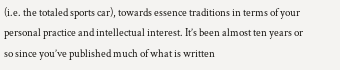(i.e. the totaled sports car), towards essence traditions in terms of your personal practice and intellectual interest. It’s been almost ten years or so since you’ve published much of what is written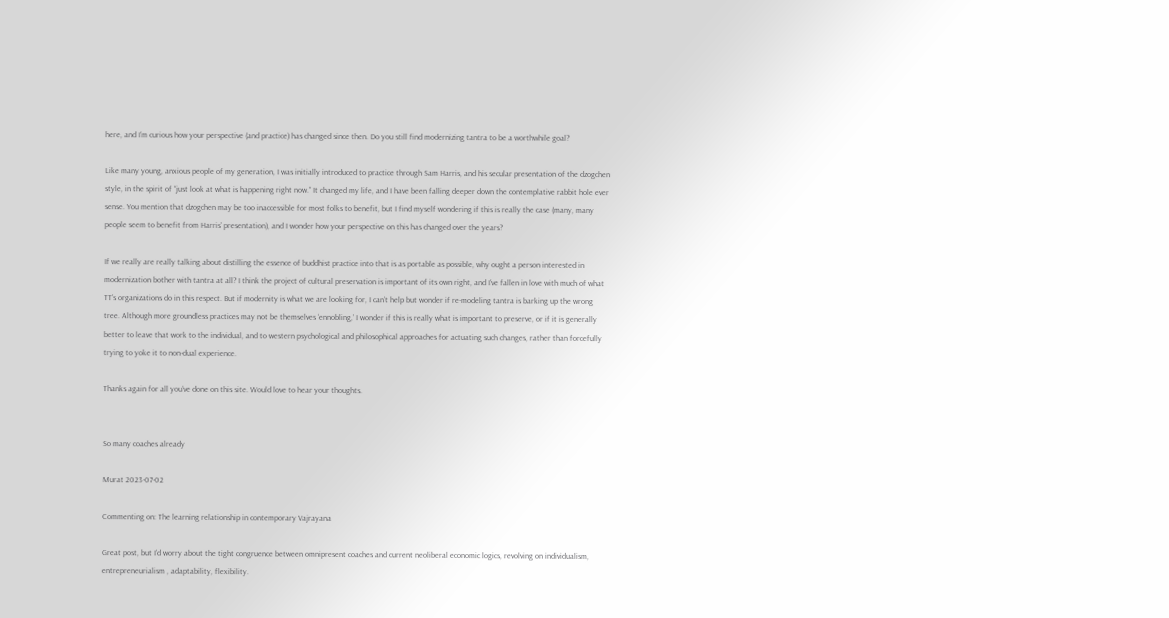here, and I’m curious how your perspective (and practice) has changed since then. Do you still find modernizing tantra to be a worthwhile goal?

Like many young, anxious people of my generation, I was initially introduced to practice through Sam Harris, and his secular presentation of the dzogchen style, in the spirit of “just look at what is happening right now.” It changed my life, and I have been falling deeper down the contemplative rabbit hole ever sense. You mention that dzogchen may be too inaccessible for most folks to benefit, but I find myself wondering if this is really the case (many, many people seem to benefit from Harris’ presentation), and I wonder how your perspective on this has changed over the years?

If we really are really talking about distilling the essence of buddhist practice into that is as portable as possible, why ought a person interested in modernization bother with tantra at all? I think the project of cultural preservation is important of its own right, and I’ve fallen in love with much of what TT’s organizations do in this respect. But if modernity is what we are looking for, I can’t help but wonder if re-modeling tantra is barking up the wrong tree. Although more groundless practices may not be themselves ‘ennobling,’ I wonder if this is really what is important to preserve, or if it is generally better to leave that work to the individual, and to western psychological and philosophical approaches for actuating such changes, rather than forcefully trying to yoke it to non-dual experience.

Thanks again for all you’ve done on this site. Would love to hear your thoughts.


So many coaches already

Murat 2023-07-02

Commenting on: The learning relationship in contemporary Vajrayana

Great post, but I’d worry about the tight congruence between omnipresent coaches and current neoliberal economic logics, revolving on individualism, entrepreneurialism , adaptability, flexibility.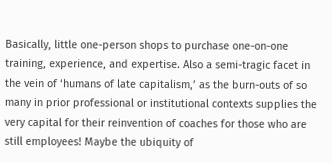Basically, little one-person shops to purchase one-on-one training, experience, and expertise. Also a semi-tragic facet in the vein of ‘humans of late capitalism,’ as the burn-outs of so many in prior professional or institutional contexts supplies the very capital for their reinvention of coaches for those who are still employees! Maybe the ubiquity of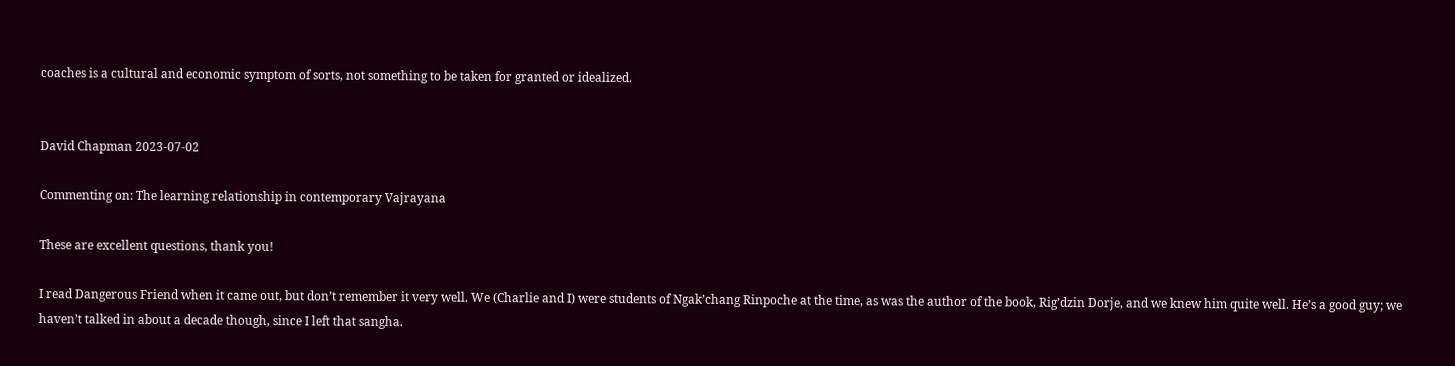coaches is a cultural and economic symptom of sorts, not something to be taken for granted or idealized.


David Chapman 2023-07-02

Commenting on: The learning relationship in contemporary Vajrayana

These are excellent questions, thank you!

I read Dangerous Friend when it came out, but don’t remember it very well. We (Charlie and I) were students of Ngak’chang Rinpoche at the time, as was the author of the book, Rig’dzin Dorje, and we knew him quite well. He’s a good guy; we haven’t talked in about a decade though, since I left that sangha.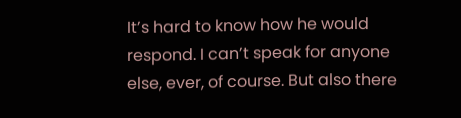It’s hard to know how he would respond. I can’t speak for anyone else, ever, of course. But also there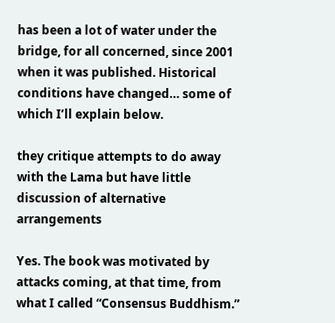has been a lot of water under the bridge, for all concerned, since 2001 when it was published. Historical conditions have changed… some of which I’ll explain below.

they critique attempts to do away with the Lama but have little discussion of alternative arrangements

Yes. The book was motivated by attacks coming, at that time, from what I called “Consensus Buddhism.”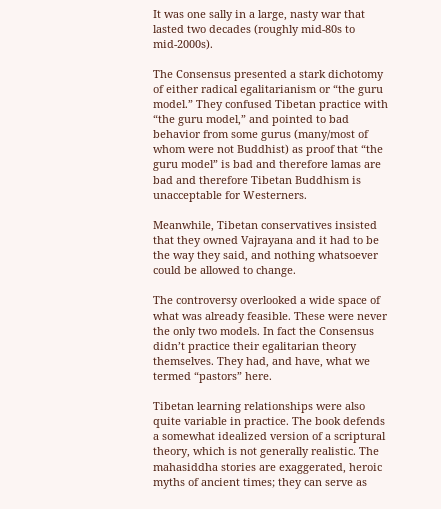It was one sally in a large, nasty war that lasted two decades (roughly mid-80s to mid-2000s).

The Consensus presented a stark dichotomy of either radical egalitarianism or “the guru model.” They confused Tibetan practice with “the guru model,” and pointed to bad behavior from some gurus (many/most of whom were not Buddhist) as proof that “the guru model” is bad and therefore lamas are bad and therefore Tibetan Buddhism is unacceptable for Westerners.

Meanwhile, Tibetan conservatives insisted that they owned Vajrayana and it had to be the way they said, and nothing whatsoever could be allowed to change.

The controversy overlooked a wide space of what was already feasible. These were never the only two models. In fact the Consensus didn’t practice their egalitarian theory themselves. They had, and have, what we termed “pastors” here.

Tibetan learning relationships were also quite variable in practice. The book defends a somewhat idealized version of a scriptural theory, which is not generally realistic. The mahasiddha stories are exaggerated, heroic myths of ancient times; they can serve as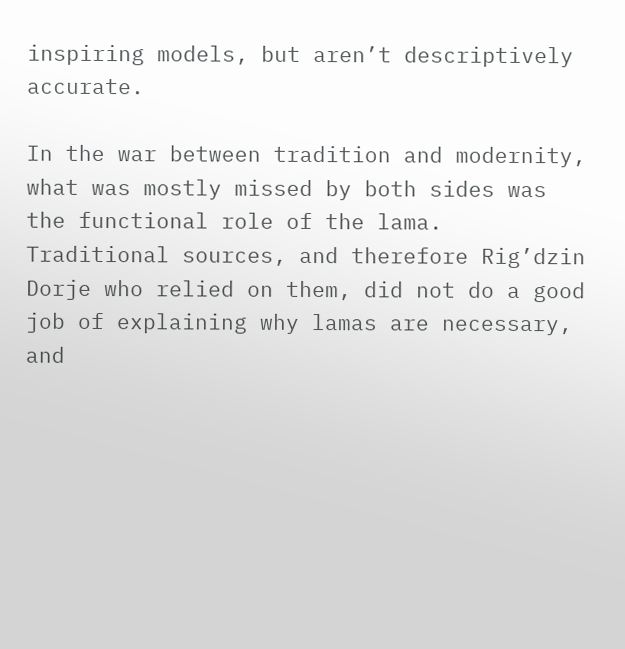inspiring models, but aren’t descriptively accurate.

In the war between tradition and modernity, what was mostly missed by both sides was the functional role of the lama. Traditional sources, and therefore Rig’dzin Dorje who relied on them, did not do a good job of explaining why lamas are necessary, and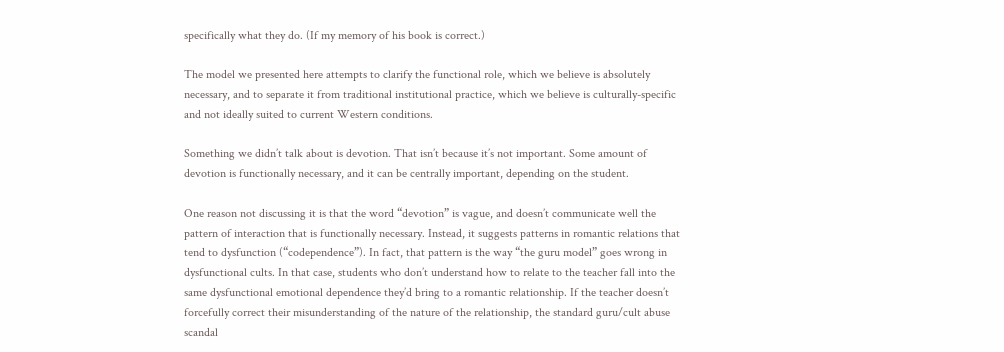specifically what they do. (If my memory of his book is correct.)

The model we presented here attempts to clarify the functional role, which we believe is absolutely necessary, and to separate it from traditional institutional practice, which we believe is culturally-specific and not ideally suited to current Western conditions.

Something we didn’t talk about is devotion. That isn’t because it’s not important. Some amount of devotion is functionally necessary, and it can be centrally important, depending on the student.

One reason not discussing it is that the word “devotion” is vague, and doesn’t communicate well the pattern of interaction that is functionally necessary. Instead, it suggests patterns in romantic relations that tend to dysfunction (“codependence”). In fact, that pattern is the way “the guru model” goes wrong in dysfunctional cults. In that case, students who don’t understand how to relate to the teacher fall into the same dysfunctional emotional dependence they’d bring to a romantic relationship. If the teacher doesn’t forcefully correct their misunderstanding of the nature of the relationship, the standard guru/cult abuse scandal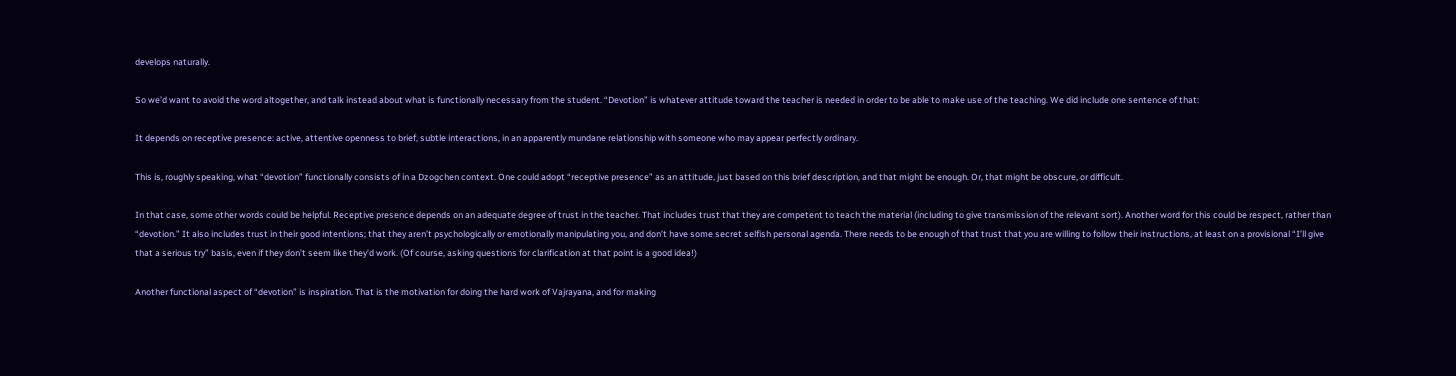develops naturally.

So we’d want to avoid the word altogether, and talk instead about what is functionally necessary from the student. “Devotion” is whatever attitude toward the teacher is needed in order to be able to make use of the teaching. We did include one sentence of that:

It depends on receptive presence: active, attentive openness to brief, subtle interactions, in an apparently mundane relationship with someone who may appear perfectly ordinary.

This is, roughly speaking, what “devotion” functionally consists of in a Dzogchen context. One could adopt “receptive presence” as an attitude, just based on this brief description, and that might be enough. Or, that might be obscure, or difficult.

In that case, some other words could be helpful. Receptive presence depends on an adequate degree of trust in the teacher. That includes trust that they are competent to teach the material (including to give transmission of the relevant sort). Another word for this could be respect, rather than “devotion.” It also includes trust in their good intentions; that they aren’t psychologically or emotionally manipulating you, and don’t have some secret selfish personal agenda. There needs to be enough of that trust that you are willing to follow their instructions, at least on a provisional “I’ll give that a serious try” basis, even if they don’t seem like they’d work. (Of course, asking questions for clarification at that point is a good idea!)

Another functional aspect of “devotion” is inspiration. That is the motivation for doing the hard work of Vajrayana, and for making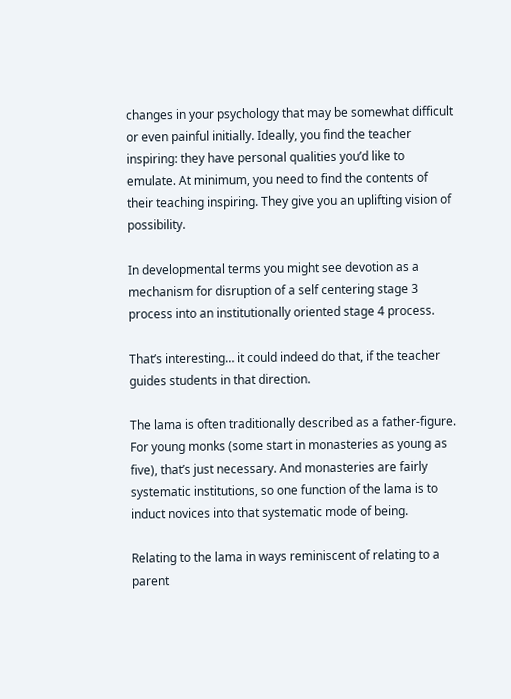changes in your psychology that may be somewhat difficult or even painful initially. Ideally, you find the teacher inspiring: they have personal qualities you’d like to emulate. At minimum, you need to find the contents of their teaching inspiring. They give you an uplifting vision of possibility.

In developmental terms you might see devotion as a mechanism for disruption of a self centering stage 3 process into an institutionally oriented stage 4 process.

That’s interesting… it could indeed do that, if the teacher guides students in that direction.

The lama is often traditionally described as a father-figure. For young monks (some start in monasteries as young as five), that’s just necessary. And monasteries are fairly systematic institutions, so one function of the lama is to induct novices into that systematic mode of being.

Relating to the lama in ways reminiscent of relating to a parent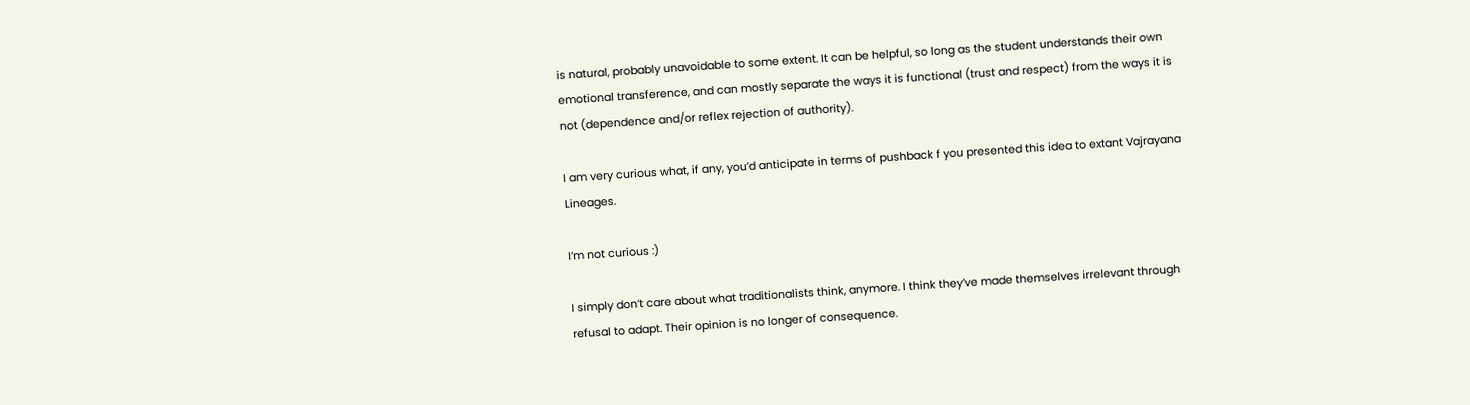is natural, probably unavoidable to some extent. It can be helpful, so long as the student understands their own emotional transference, and can mostly separate the ways it is functional (trust and respect) from the ways it is not (dependence and/or reflex rejection of authority).

I am very curious what, if any, you’d anticipate in terms of pushback f you presented this idea to extant Vajrayana Lineages.

I’m not curious :)

I simply don’t care about what traditionalists think, anymore. I think they’ve made themselves irrelevant through refusal to adapt. Their opinion is no longer of consequence.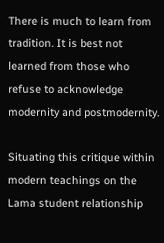There is much to learn from tradition. It is best not learned from those who refuse to acknowledge modernity and postmodernity.

Situating this critique within modern teachings on the Lama student relationship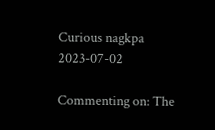Curious nagkpa 2023-07-02

Commenting on: The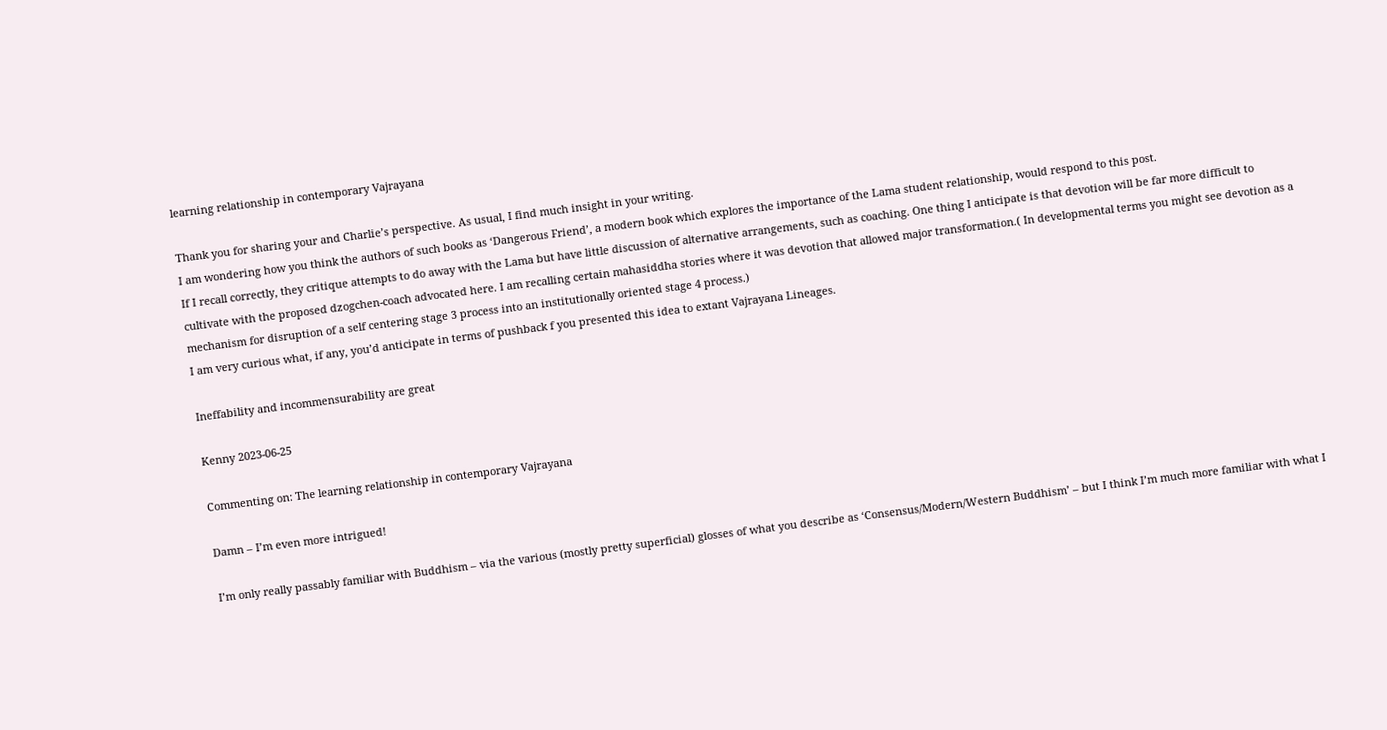learning relationship in contemporary Vajrayana

Thank you for sharing your and Charlie’s perspective. As usual, I find much insight in your writing.
I am wondering how you think the authors of such books as ‘Dangerous Friend’, a modern book which explores the importance of the Lama student relationship, would respond to this post.
If I recall correctly, they critique attempts to do away with the Lama but have little discussion of alternative arrangements, such as coaching. One thing I anticipate is that devotion will be far more difficult to cultivate with the proposed dzogchen-coach advocated here. I am recalling certain mahasiddha stories where it was devotion that allowed major transformation.( In developmental terms you might see devotion as a mechanism for disruption of a self centering stage 3 process into an institutionally oriented stage 4 process.)
I am very curious what, if any, you’d anticipate in terms of pushback f you presented this idea to extant Vajrayana Lineages.

Ineffability and incommensurability are great

Kenny 2023-06-25

Commenting on: The learning relationship in contemporary Vajrayana

Damn – I’m even more intrigued!

I’m only really passably familiar with Buddhism – via the various (mostly pretty superficial) glosses of what you describe as ‘Consensus/Modern/Western Buddhism’ – but I think I’m much more familiar with what I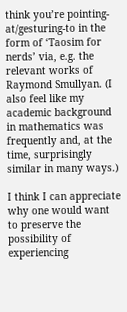think you’re pointing-at/gesturing-to in the form of ‘Taosim for nerds’ via, e.g. the relevant works of Raymond Smullyan. (I also feel like my academic background in mathematics was frequently and, at the time, surprisingly similar in many ways.)

I think I can appreciate why one would want to preserve the possibility of experiencing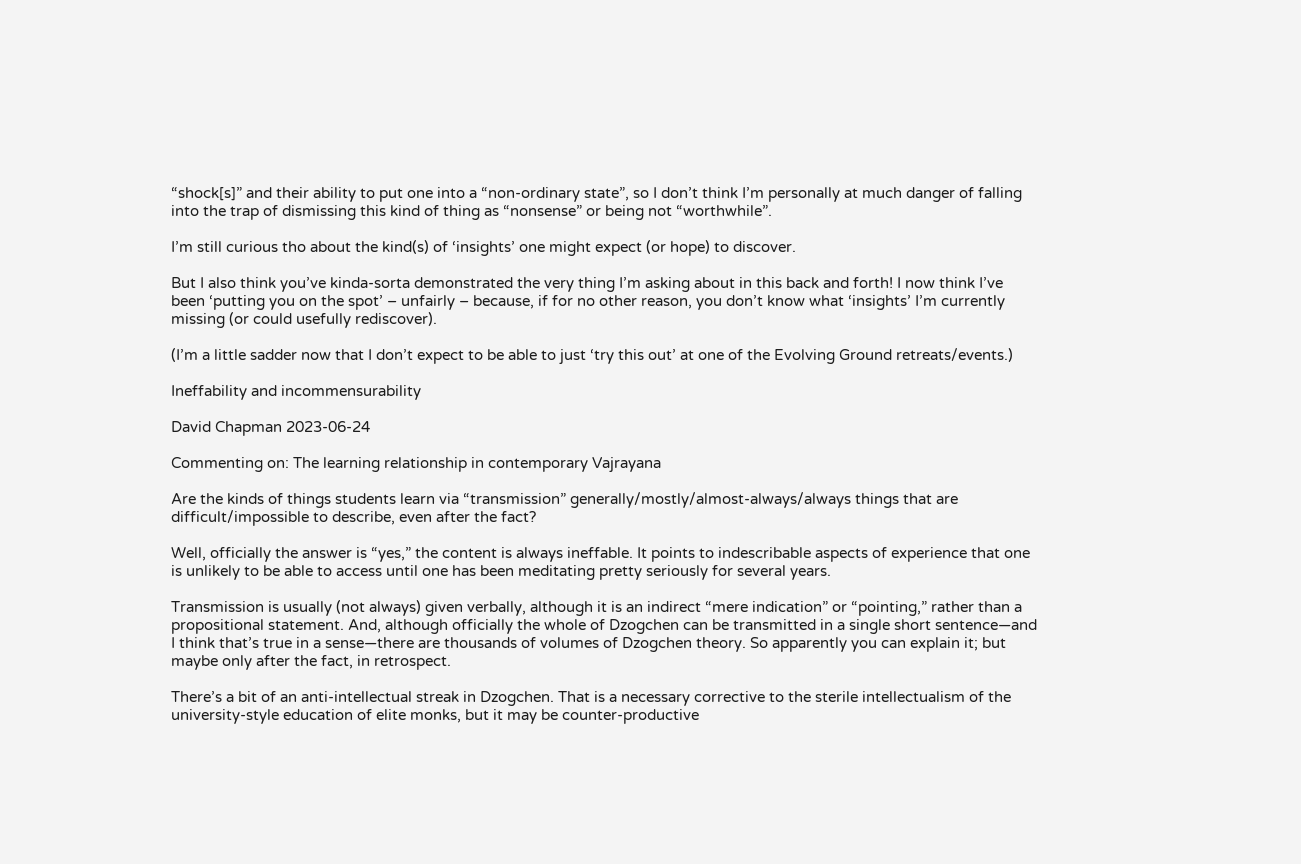“shock[s]” and their ability to put one into a “non-ordinary state”, so I don’t think I’m personally at much danger of falling into the trap of dismissing this kind of thing as “nonsense” or being not “worthwhile”.

I’m still curious tho about the kind(s) of ‘insights’ one might expect (or hope) to discover.

But I also think you’ve kinda-sorta demonstrated the very thing I’m asking about in this back and forth! I now think I’ve been ‘putting you on the spot’ – unfairly – because, if for no other reason, you don’t know what ‘insights’ I’m currently missing (or could usefully rediscover).

(I’m a little sadder now that I don’t expect to be able to just ‘try this out’ at one of the Evolving Ground retreats/events.)

Ineffability and incommensurability

David Chapman 2023-06-24

Commenting on: The learning relationship in contemporary Vajrayana

Are the kinds of things students learn via “transmission” generally/mostly/almost-always/always things that are difficult/impossible to describe, even after the fact?

Well, officially the answer is “yes,” the content is always ineffable. It points to indescribable aspects of experience that one is unlikely to be able to access until one has been meditating pretty seriously for several years.

Transmission is usually (not always) given verbally, although it is an indirect “mere indication” or “pointing,” rather than a propositional statement. And, although officially the whole of Dzogchen can be transmitted in a single short sentence—and I think that’s true in a sense—there are thousands of volumes of Dzogchen theory. So apparently you can explain it; but maybe only after the fact, in retrospect.

There’s a bit of an anti-intellectual streak in Dzogchen. That is a necessary corrective to the sterile intellectualism of the university-style education of elite monks, but it may be counter-productive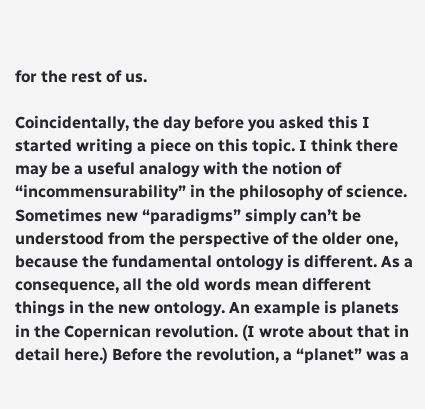for the rest of us.

Coincidentally, the day before you asked this I started writing a piece on this topic. I think there may be a useful analogy with the notion of “incommensurability” in the philosophy of science. Sometimes new “paradigms” simply can’t be understood from the perspective of the older one, because the fundamental ontology is different. As a consequence, all the old words mean different things in the new ontology. An example is planets in the Copernican revolution. (I wrote about that in detail here.) Before the revolution, a “planet” was a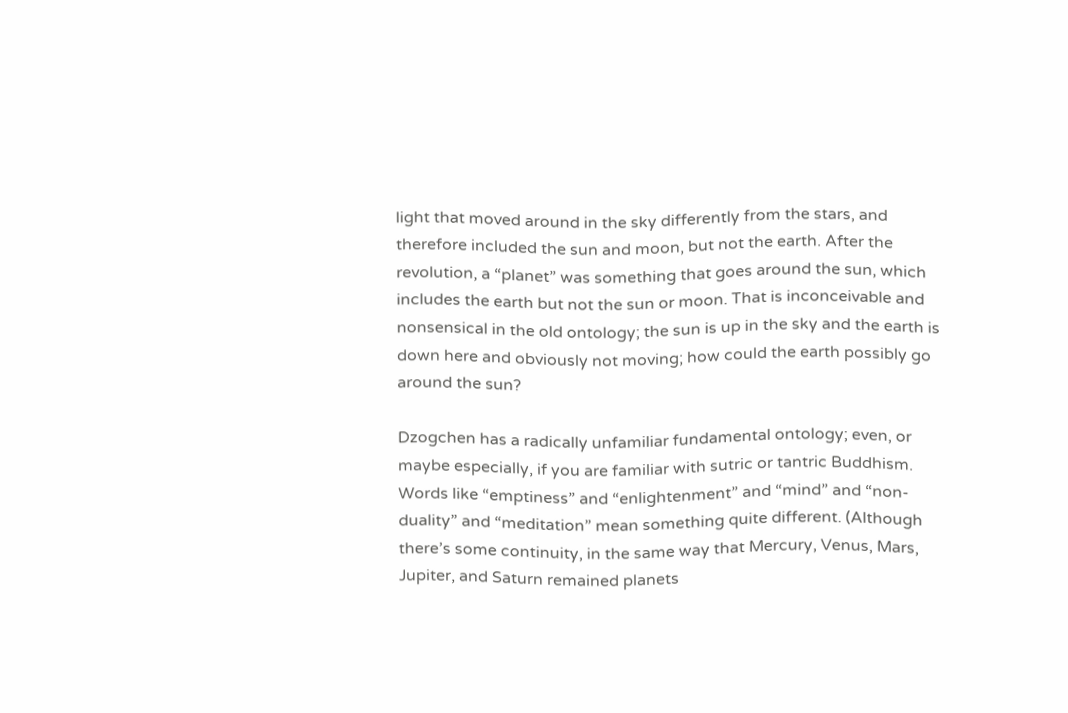light that moved around in the sky differently from the stars, and therefore included the sun and moon, but not the earth. After the revolution, a “planet” was something that goes around the sun, which includes the earth but not the sun or moon. That is inconceivable and nonsensical in the old ontology; the sun is up in the sky and the earth is down here and obviously not moving; how could the earth possibly go around the sun?

Dzogchen has a radically unfamiliar fundamental ontology; even, or maybe especially, if you are familiar with sutric or tantric Buddhism. Words like “emptiness” and “enlightenment” and “mind” and “non-duality” and “meditation” mean something quite different. (Although there’s some continuity, in the same way that Mercury, Venus, Mars, Jupiter, and Saturn remained planets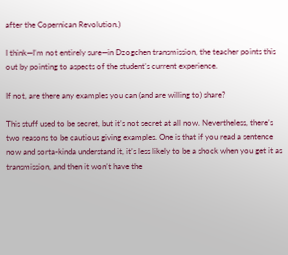after the Copernican Revolution.)

I think—I’m not entirely sure—in Dzogchen transmission, the teacher points this out by pointing to aspects of the student’s current experience.

If not, are there any examples you can (and are willing to) share?

This stuff used to be secret, but it’s not secret at all now. Nevertheless, there’s two reasons to be cautious giving examples. One is that if you read a sentence now and sorta-kinda understand it, it’s less likely to be a shock when you get it as transmission, and then it won’t have the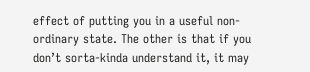effect of putting you in a useful non-ordinary state. The other is that if you don’t sorta-kinda understand it, it may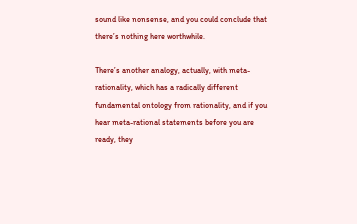sound like nonsense, and you could conclude that there’s nothing here worthwhile.

There’s another analogy, actually, with meta-rationality, which has a radically different fundamental ontology from rationality, and if you hear meta-rational statements before you are ready, they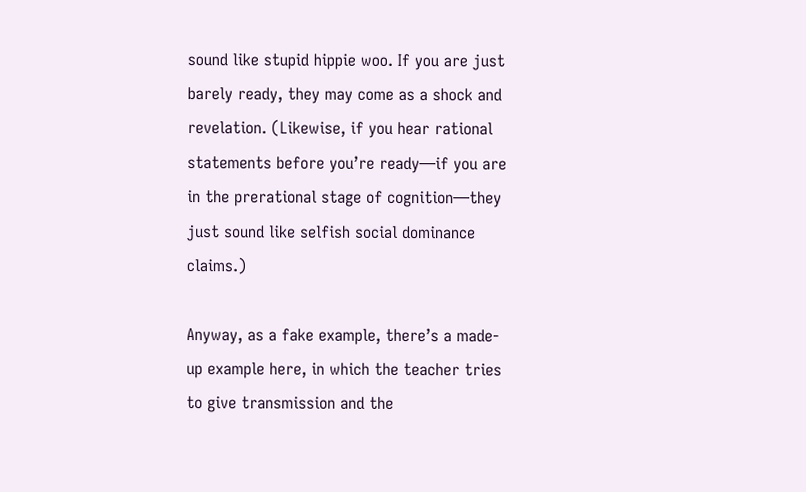sound like stupid hippie woo. If you are just barely ready, they may come as a shock and revelation. (Likewise, if you hear rational statements before you’re ready—if you are in the prerational stage of cognition—they just sound like selfish social dominance claims.)

Anyway, as a fake example, there’s a made-up example here, in which the teacher tries to give transmission and the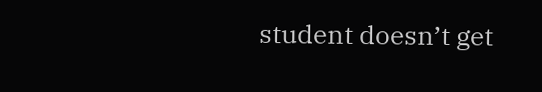student doesn’t get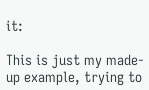it:

This is just my made-up example, trying to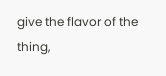give the flavor of the thing,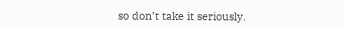so don’t take it seriously.